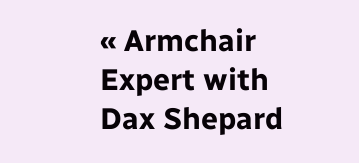« Armchair Expert with Dax Shepard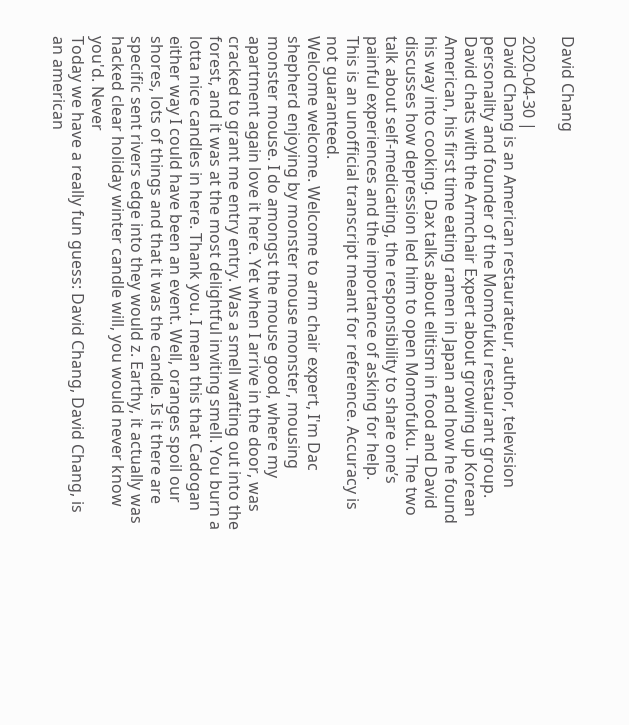David Chang

2020-04-30 |
David Chang is an American restaurateur, author, television personality and founder of the Momofuku restaurant group. David chats with the Armchair Expert about growing up Korean American, his first time eating ramen in Japan and how he found his way into cooking. Dax talks about elitism in food and David discusses how depression led him to open Momofuku. The two talk about self-medicating, the responsibility to share one’s painful experiences and the importance of asking for help.
This is an unofficial transcript meant for reference. Accuracy is not guaranteed.
Welcome welcome. Welcome to arm chair expert, I'm Dac shepherd enjoying by monster mouse monster, mousing monster mouse. I do amongst the mouse good, where my apartment again love it here. Yet when I arrive in the door, was cracked to grant me entry entry. Was a smell wafting out into the forest, and it was at the most delightful inviting smell. You burn a lotta nice candles in here. Thank you. I mean this that Cadogan either way I could have been an event. Well, oranges spoil our shores, lots of things and that it was the candle. Is it there are specific sent rivers edge into they would z. Earthy, it actually was hacked clear holiday winter candle will, you would never know you'd. Never
Today we have a really fun guess: David Chang, David Chang, is an american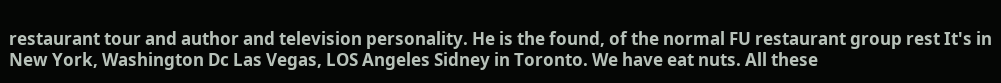restaurant tour and author and television personality. He is the found, of the normal FU restaurant group rest It's in New York, Washington Dc Las Vegas, LOS Angeles Sidney in Toronto. We have eat nuts. All these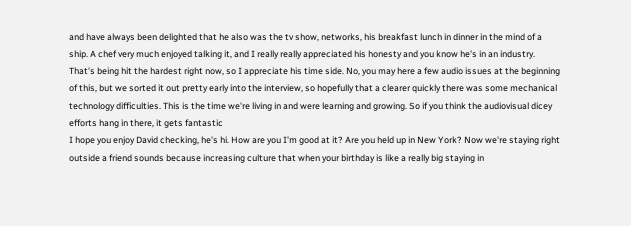and have always been delighted that he also was the tv show, networks, his breakfast lunch in dinner in the mind of a ship. A chef very much enjoyed talking it, and I really really appreciated his honesty and you know he's in an industry. That's being hit the hardest right now, so I appreciate his time side. No, you may here a few audio issues at the beginning of this, but we sorted it out pretty early into the interview, so hopefully that a clearer quickly there was some mechanical technology difficulties. This is the time we're living in and were learning and growing. So if you think the audiovisual dicey efforts hang in there, it gets fantastic
I hope you enjoy David checking, he's hi. How are you I'm good at it? Are you held up in New York? Now we're staying right outside a friend sounds because increasing culture that when your birthday is like a really big staying in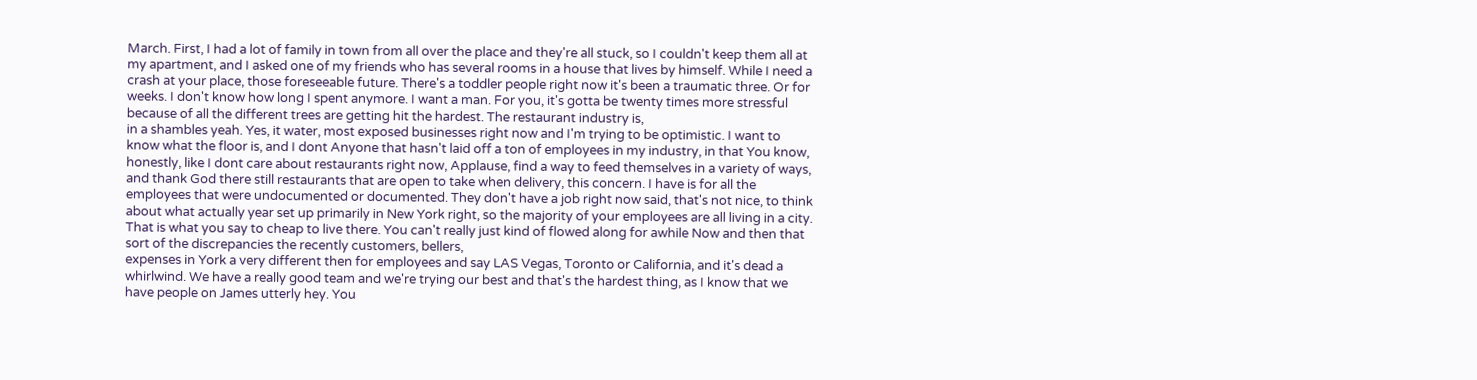March. First, I had a lot of family in town from all over the place and they're all stuck, so I couldn't keep them all at my apartment, and I asked one of my friends who has several rooms in a house that lives by himself. While I need a crash at your place, those foreseeable future. There's a toddler people right now it's been a traumatic three. Or for weeks. I don't know how long I spent anymore. I want a man. For you, it's gotta be twenty times more stressful because of all the different trees are getting hit the hardest. The restaurant industry is,
in a shambles yeah. Yes, it water, most exposed businesses right now and I'm trying to be optimistic. I want to know what the floor is, and I dont Anyone that hasn't laid off a ton of employees in my industry, in that You know, honestly, like I dont care about restaurants right now, Applause, find a way to feed themselves in a variety of ways, and thank God there still restaurants that are open to take when delivery, this concern. I have is for all the employees that were undocumented or documented. They don't have a job right now said, that's not nice, to think about what actually year set up primarily in New York right, so the majority of your employees are all living in a city. That is what you say to cheap to live there. You can't really just kind of flowed along for awhile Now and then that sort of the discrepancies the recently customers, bellers,
expenses in York a very different then for employees and say LAS Vegas, Toronto or California, and it's dead a whirlwind. We have a really good team and we're trying our best and that's the hardest thing, as I know that we have people on James utterly hey. You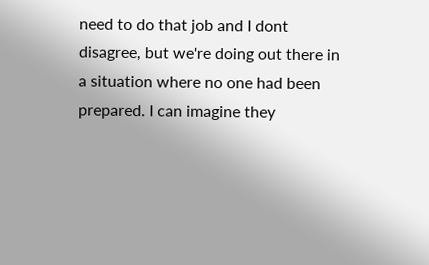need to do that job and I dont disagree, but we're doing out there in a situation where no one had been prepared. I can imagine they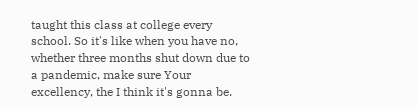taught this class at college every school. So it's like when you have no, whether three months shut down due to a pandemic, make sure Your excellency, the I think it's gonna be.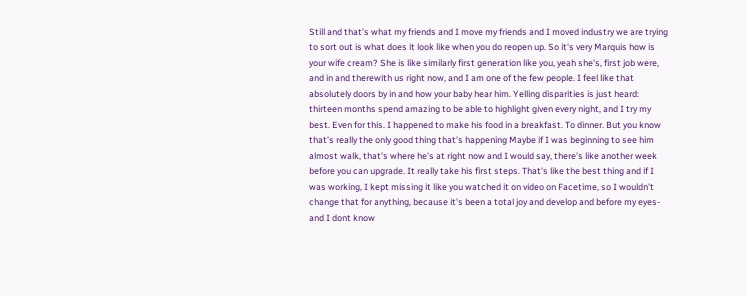Still and that's what my friends and I move my friends and I moved industry we are trying to sort out is what does it look like when you do reopen up. So it's very Marquis how is your wife cream? She is like similarly first generation like you, yeah she's, first job were, and in and therewith us right now, and I am one of the few people. I feel like that
absolutely doors by in and how your baby hear him. Yelling disparities is just heard: thirteen months spend amazing to be able to highlight given every night, and I try my best. Even for this. I happened to make his food in a breakfast. To dinner. But you know that's really the only good thing that's happening Maybe if I was beginning to see him almost walk, that's where he's at right now and I would say, there's like another week before you can upgrade. It really take his first steps. That's like the best thing and if I was working, I kept missing it like you watched it on video on Facetime, so I wouldn't change that for anything, because it's been a total joy and develop and before my eyes- and I dont know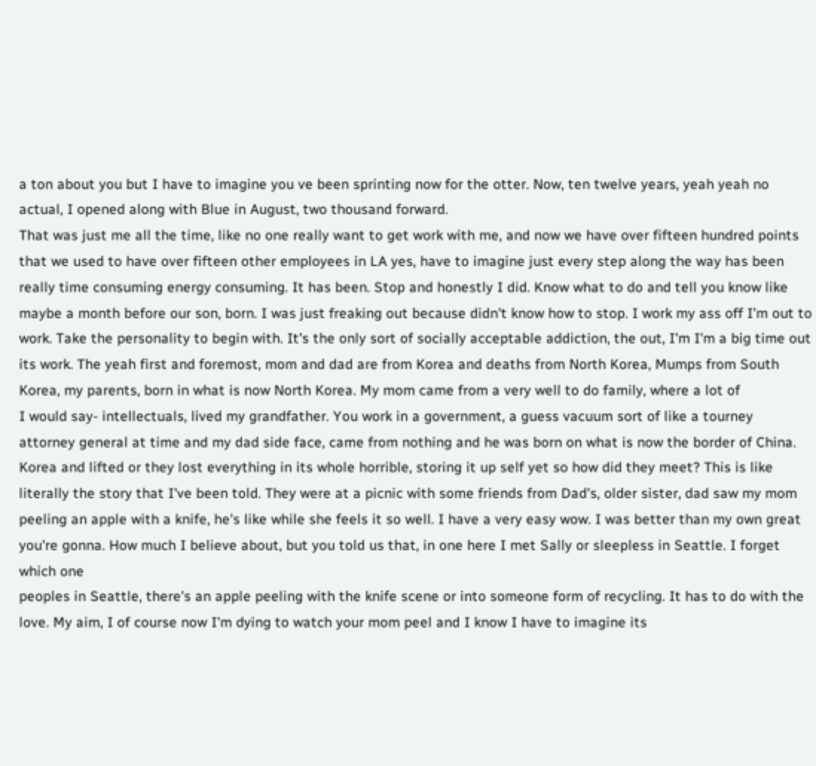a ton about you but I have to imagine you ve been sprinting now for the otter. Now, ten twelve years, yeah yeah no actual, I opened along with Blue in August, two thousand forward.
That was just me all the time, like no one really want to get work with me, and now we have over fifteen hundred points that we used to have over fifteen other employees in LA yes, have to imagine just every step along the way has been really time consuming energy consuming. It has been. Stop and honestly I did. Know what to do and tell you know like maybe a month before our son, born. I was just freaking out because didn't know how to stop. I work my ass off I'm out to work. Take the personality to begin with. It's the only sort of socially acceptable addiction, the out, I'm I'm a big time out its work. The yeah first and foremost, mom and dad are from Korea and deaths from North Korea, Mumps from South Korea, my parents, born in what is now North Korea. My mom came from a very well to do family, where a lot of
I would say- intellectuals, lived my grandfather. You work in a government, a guess vacuum sort of like a tourney attorney general at time and my dad side face, came from nothing and he was born on what is now the border of China. Korea and lifted or they lost everything in its whole horrible, storing it up self yet so how did they meet? This is like literally the story that I've been told. They were at a picnic with some friends from Dad's, older sister, dad saw my mom peeling an apple with a knife, he's like while she feels it so well. I have a very easy wow. I was better than my own great you're gonna. How much I believe about, but you told us that, in one here I met Sally or sleepless in Seattle. I forget which one
peoples in Seattle, there's an apple peeling with the knife scene or into someone form of recycling. It has to do with the love. My aim, I of course now I'm dying to watch your mom peel and I know I have to imagine its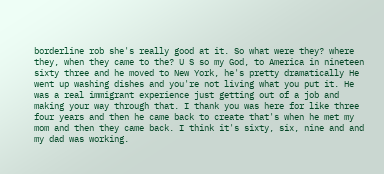borderline rob she's really good at it. So what were they? where they, when they came to the? U S so my God, to America in nineteen sixty three and he moved to New York, he's pretty dramatically He went up washing dishes and you're not living what you put it. He was a real immigrant experience just getting out of a job and making your way through that. I thank you was here for like three four years and then he came back to create that's when he met my mom and then they came back. I think it's sixty, six, nine and and my dad was working.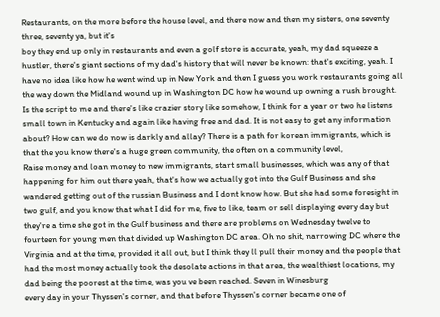Restaurants, on the more before the house level, and there now and then my sisters, one seventy three, seventy ya, but it's
boy they end up only in restaurants and even a golf store is accurate, yeah, my dad squeeze a hustler, there's giant sections of my dad's history that will never be known: that's exciting, yeah. I have no idea like how he went wind up in New York and then I guess you work restaurants going all the way down the Midland wound up in Washington DC how he wound up owning a rush brought. Is the script to me and there's like crazier story like somehow, I think for a year or two he listens small town in Kentucky and again like having free and dad. It is not easy to get any information about? How can we do now is darkly and allay? There is a path for korean immigrants, which is that the you know there's a huge green community, the often on a community level,
Raise money and loan money to new immigrants, start small businesses, which was any of that happening for him out there yeah, that's how we actually got into the Gulf Business and she wandered getting out of the russian Business and I dont know how. But she had some foresight in two gulf, and you know that what I did for me, five to like, team or sell displaying every day but they're a time she got in the Gulf business and there are problems on Wednesday twelve to fourteen for young men that divided up Washington DC area. Oh no shit, narrowing DC where the Virginia and at the time, provided it all out, but I think they ll pull their money and the people that had the most money actually took the desolate actions in that area, the wealthiest locations, my dad being the poorest at the time, was you ve been reached. Seven in Winesburg
every day in your Thyssen's corner, and that before Thyssen's corner became one of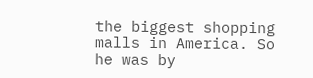the biggest shopping malls in America. So he was by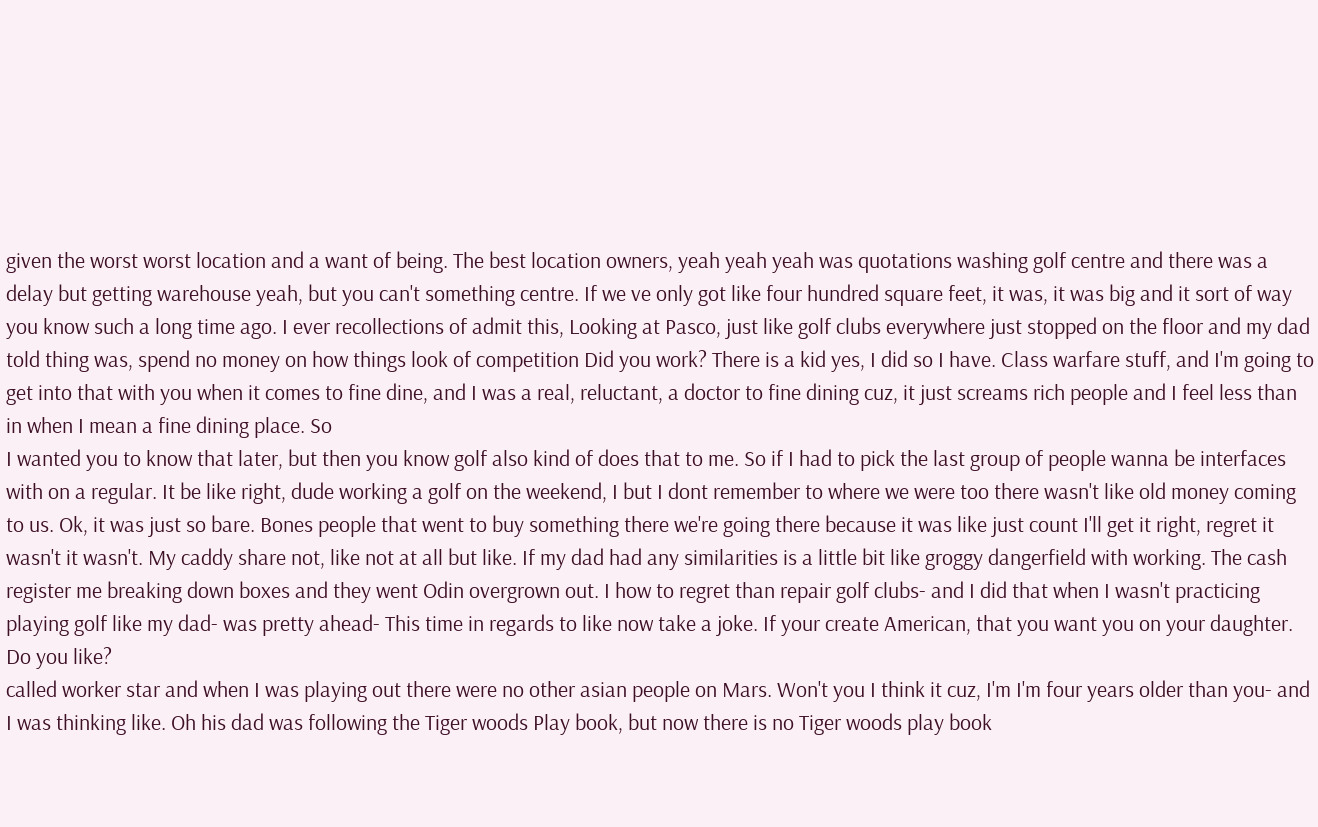given the worst worst location and a want of being. The best location owners, yeah yeah yeah was quotations washing golf centre and there was a delay but getting warehouse yeah, but you can't something centre. If we ve only got like four hundred square feet, it was, it was big and it sort of way you know such a long time ago. I ever recollections of admit this, Looking at Pasco, just like golf clubs everywhere just stopped on the floor and my dad told thing was, spend no money on how things look of competition Did you work? There is a kid yes, I did so I have. Class warfare stuff, and I'm going to get into that with you when it comes to fine dine, and I was a real, reluctant, a doctor to fine dining cuz, it just screams rich people and I feel less than in when I mean a fine dining place. So
I wanted you to know that later, but then you know golf also kind of does that to me. So if I had to pick the last group of people wanna be interfaces with on a regular. It be like right, dude working a golf on the weekend, I but I dont remember to where we were too there wasn't like old money coming to us. Ok, it was just so bare. Bones people that went to buy something there we're going there because it was like just count I'll get it right, regret it wasn't it wasn't. My caddy share not, like not at all but like. If my dad had any similarities is a little bit like groggy dangerfield with working. The cash register me breaking down boxes and they went Odin overgrown out. I how to regret than repair golf clubs- and I did that when I wasn't practicing playing golf like my dad- was pretty ahead- This time in regards to like now take a joke. If your create American, that you want you on your daughter. Do you like?
called worker star and when I was playing out there were no other asian people on Mars. Won't you I think it cuz, I'm I'm four years older than you- and I was thinking like. Oh his dad was following the Tiger woods Play book, but now there is no Tiger woods play book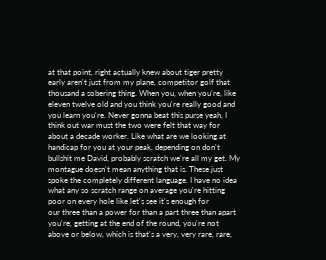at that point, right actually knew about tiger pretty early aren't just from my plane, competitor golf that thousand a sobering thing. When you, when you're, like eleven twelve old and you think you're really good and you learn you're. Never gonna beat this purse yeah, I think out war must the two were felt that way for about a decade worker. Like what are we looking at handicap for you at your peak, depending on don't bullshit me David, probably scratch we're all my get. My montague doesn't mean anything that is. These just spoke the completely different language. I have no idea what any so scratch range on average you're hitting poor on every hole like let's see it's enough for
our three than a power for than a part three than apart you're, getting at the end of the round, you're not above or below, which is that's a very, very rare, rare,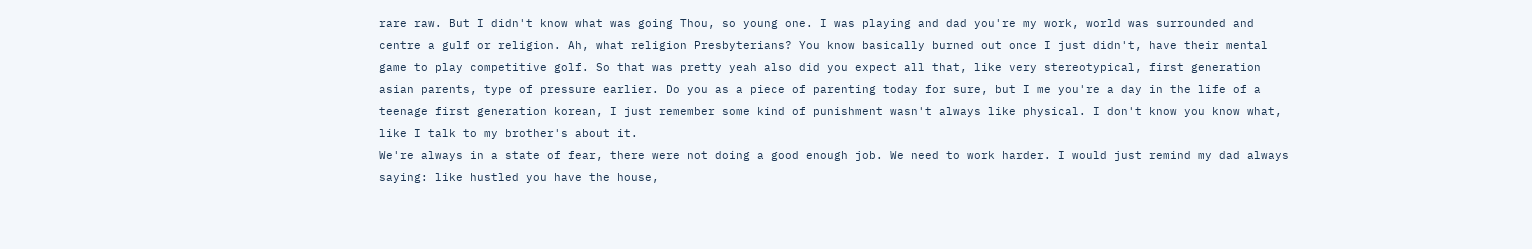rare raw. But I didn't know what was going Thou, so young one. I was playing and dad you're my work, world was surrounded and centre a gulf or religion. Ah, what religion Presbyterians? You know basically burned out once I just didn't, have their mental game to play competitive golf. So that was pretty yeah also did you expect all that, like very stereotypical, first generation asian parents, type of pressure earlier. Do you as a piece of parenting today for sure, but I me you're a day in the life of a teenage first generation korean, I just remember some kind of punishment wasn't always like physical. I don't know you know what, like I talk to my brother's about it.
We're always in a state of fear, there were not doing a good enough job. We need to work harder. I would just remind my dad always saying: like hustled you have the house,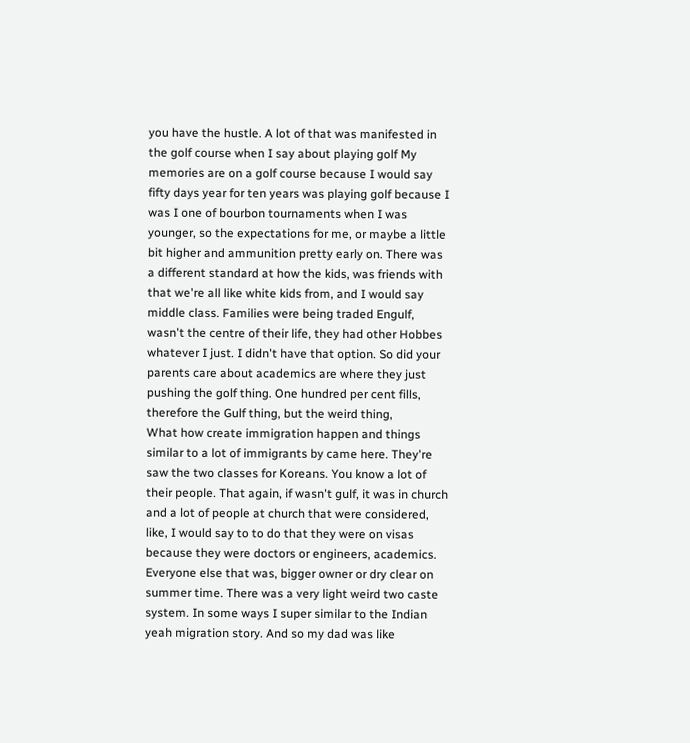you have the hustle. A lot of that was manifested in the golf course when I say about playing golf My memories are on a golf course because I would say fifty days year for ten years was playing golf because I was I one of bourbon tournaments when I was younger, so the expectations for me, or maybe a little bit higher and ammunition pretty early on. There was a different standard at how the kids, was friends with that we're all like white kids from, and I would say middle class. Families were being traded Engulf, wasn't the centre of their life, they had other Hobbes whatever I just. I didn't have that option. So did your parents care about academics are where they just pushing the golf thing. One hundred per cent fills, therefore the Gulf thing, but the weird thing,
What how create immigration happen and things similar to a lot of immigrants by came here. They're saw the two classes for Koreans. You know a lot of their people. That again, if wasn't gulf, it was in church and a lot of people at church that were considered, like, I would say to to do that they were on visas because they were doctors or engineers, academics. Everyone else that was, bigger owner or dry clear on summer time. There was a very light weird two caste system. In some ways I super similar to the Indian yeah migration story. And so my dad was like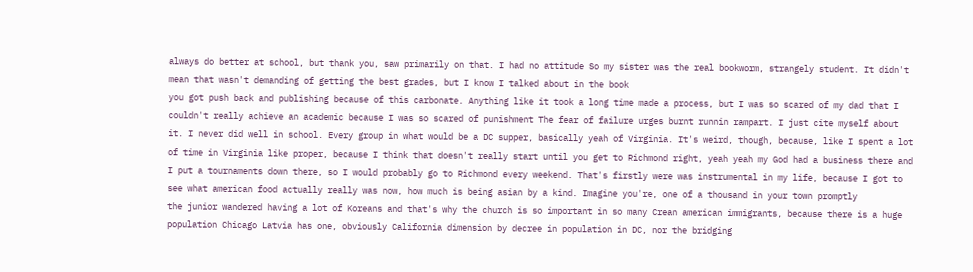always do better at school, but thank you, saw primarily on that. I had no attitude So my sister was the real bookworm, strangely student. It didn't mean that wasn't demanding of getting the best grades, but I know I talked about in the book
you got push back and publishing because of this carbonate. Anything like it took a long time made a process, but I was so scared of my dad that I couldn't really achieve an academic because I was so scared of punishment The fear of failure urges burnt runnin rampart. I just cite myself about it. I never did well in school. Every group in what would be a DC supper, basically yeah of Virginia. It's weird, though, because, like I spent a lot of time in Virginia like proper, because I think that doesn't really start until you get to Richmond right, yeah yeah my God had a business there and I put a tournaments down there, so I would probably go to Richmond every weekend. That's firstly were was instrumental in my life, because I got to see what american food actually really was now, how much is being asian by a kind. Imagine you're, one of a thousand in your town promptly
the junior wandered having a lot of Koreans and that's why the church is so important in so many Crean american immigrants, because there is a huge population Chicago Latvia has one, obviously California dimension by decree in population in DC, nor the bridging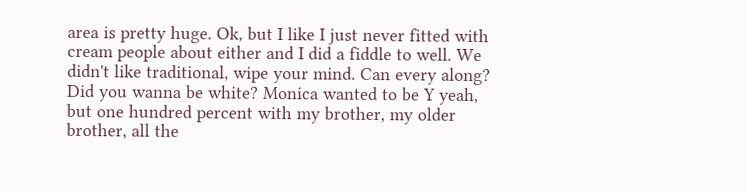area is pretty huge. Ok, but I like I just never fitted with cream people about either and I did a fiddle to well. We didn't like traditional, wipe your mind. Can every along? Did you wanna be white? Monica wanted to be Y yeah, but one hundred percent with my brother, my older brother, all the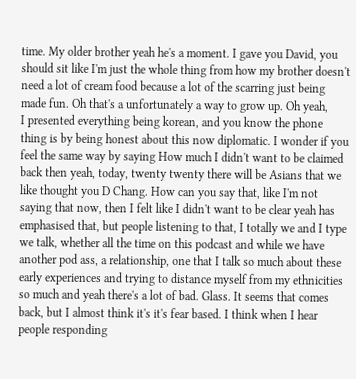time. My older brother yeah he's a moment. I gave you David, you should sit like I'm just the whole thing from how my brother doesn't need a lot of cream food because a lot of the scarring just being made fun. Oh that's a unfortunately a way to grow up. Oh yeah,
I presented everything being korean, and you know the phone thing is by being honest about this now diplomatic. I wonder if you feel the same way by saying How much I didn't want to be claimed back then yeah, today, twenty twenty there will be Asians that we like thought you D Chang. How can you say that, like I'm not saying that now, then I felt like I didn't want to be clear yeah has emphasised that, but people listening to that, I totally we and I type we talk, whether all the time on this podcast and while we have another pod ass, a relationship, one that I talk so much about these early experiences and trying to distance myself from my ethnicities so much and yeah there's a lot of bad. Glass. It seems that comes back, but I almost think it's it's fear based. I think when I hear people responding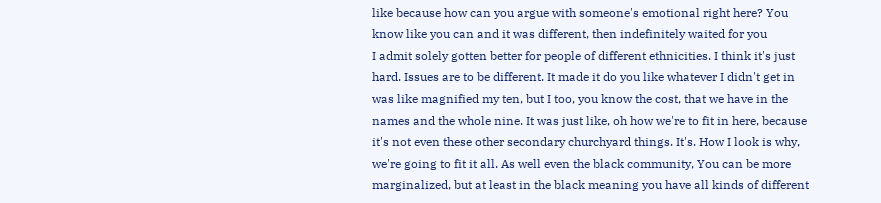like because how can you argue with someone's emotional right here? You know like you can and it was different, then indefinitely waited for you
I admit solely gotten better for people of different ethnicities. I think it's just hard. Issues are to be different. It made it do you like whatever I didn't get in was like magnified my ten, but I too, you know the cost, that we have in the names and the whole nine. It was just like, oh how we're to fit in here, because it's not even these other secondary churchyard things. It's. How I look is why, we're going to fit it all. As well even the black community, You can be more marginalized, but at least in the black meaning you have all kinds of different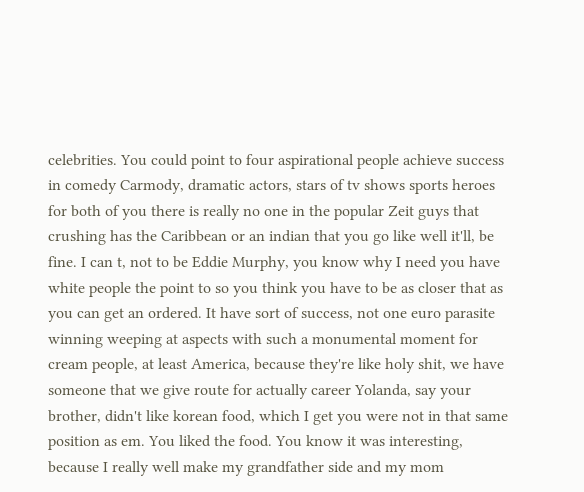celebrities. You could point to four aspirational people achieve success in comedy Carmody, dramatic actors, stars of tv shows sports heroes for both of you there is really no one in the popular Zeit guys that
crushing has the Caribbean or an indian that you go like well it'll, be fine. I can t, not to be Eddie Murphy, you know why I need you have white people the point to so you think you have to be as closer that as you can get an ordered. It have sort of success, not one euro parasite winning weeping at aspects with such a monumental moment for cream people, at least America, because they're like holy shit, we have someone that we give route for actually career Yolanda, say your brother, didn't like korean food, which I get you were not in that same position as em. You liked the food. You know it was interesting, because I really well make my grandfather side and my mom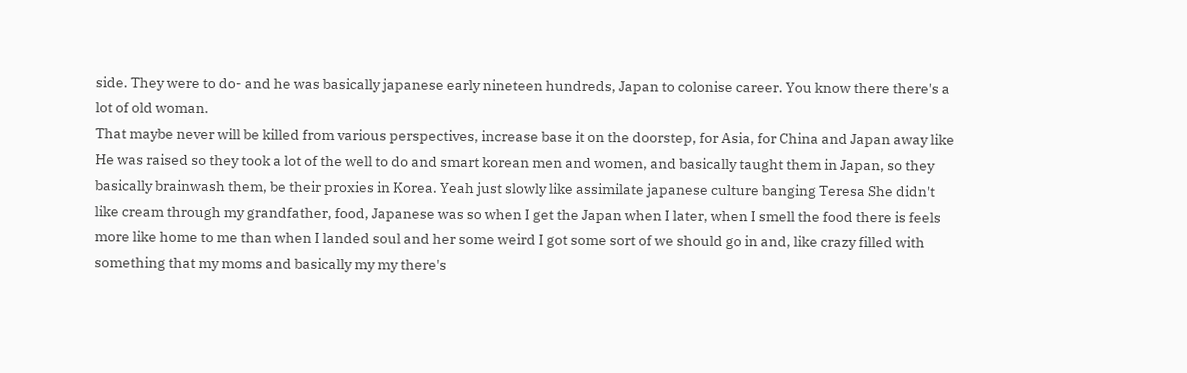side. They were to do- and he was basically japanese early nineteen hundreds, Japan to colonise career. You know there there's a lot of old woman.
That maybe never will be killed from various perspectives, increase base it on the doorstep, for Asia, for China and Japan away like He was raised so they took a lot of the well to do and smart korean men and women, and basically taught them in Japan, so they basically brainwash them, be their proxies in Korea. Yeah just slowly like assimilate japanese culture banging Teresa She didn't like cream through my grandfather, food, Japanese was so when I get the Japan when I later, when I smell the food there is feels more like home to me than when I landed soul and her some weird I got some sort of we should go in and, like crazy filled with something that my moms and basically my my there's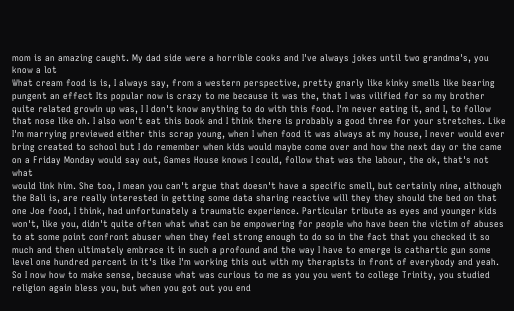mom is an amazing caught. My dad side were a horrible cooks and I've always jokes until two grandma's, you know a lot
What cream food is is, I always say, from a western perspective, pretty gnarly like kinky smells like bearing pungent an effect Its popular now is crazy to me because it was the, that I was vilified for so my brother quite related growin up was, I I don't know anything to do with this food. I'm never eating it, and I, to follow that nose like oh. I also won't eat this book and I think there is probably a good three for your stretches. Like I'm marrying previewed either this scrap young, when I when food it was always at my house, I never would ever bring created to school but I do remember when kids would maybe come over and how the next day or the came on a Friday Monday would say out, Games House knows I could, follow that was the labour, the ok, that's not what
would link him. She too, I mean you can't argue that doesn't have a specific smell, but certainly nine, although the Bali is, are really interested in getting some data sharing reactive will they they should the bed on that one Joe food, I think, had unfortunately a traumatic experience. Particular tribute as eyes and younger kids won't, like you, didn't quite often what what can be empowering for people who have been the victim of abuses to at some point confront abuser when they feel strong enough to do so in the fact that you checked it so much and then ultimately embrace it in such a profound and the way I have to emerge is cathartic gun some level one hundred percent in it's like I'm working this out with my therapists in front of everybody and yeah. So I now how to make sense, because what was curious to me as you you went to college Trinity, you studied religion again bless you, but when you got out you end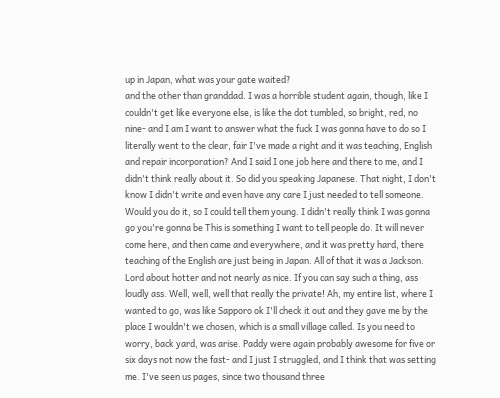up in Japan, what was your gate waited?
and the other than granddad. I was a horrible student again, though, like I couldn't get like everyone else, is like the dot tumbled, so bright, red, no nine- and I am I want to answer what the fuck I was gonna have to do so I literally went to the clear, fair I've made a right and it was teaching, English and repair incorporation? And I said I one job here and there to me, and I didn't think really about it. So did you speaking Japanese. That night, I don't know I didn't write and even have any care I just needed to tell someone. Would you do it, so I could tell them young. I didn't really think I was gonna go you're gonna be This is something I want to tell people do. It will never come here, and then came and everywhere, and it was pretty hard, there teaching of the English are just being in Japan. All of that it was a Jackson.
Lord about hotter and not nearly as nice. If you can say such a thing, ass loudly ass. Well, well, well that really the private! Ah, my entire list, where I wanted to go, was like Sapporo ok I'll check it out and they gave me by the place I wouldn't we chosen, which is a small village called. Is you need to worry, back yard, was arise. Paddy were again probably awesome for five or six days not now the fast- and I just I struggled, and I think that was setting me. I've seen us pages, since two thousand three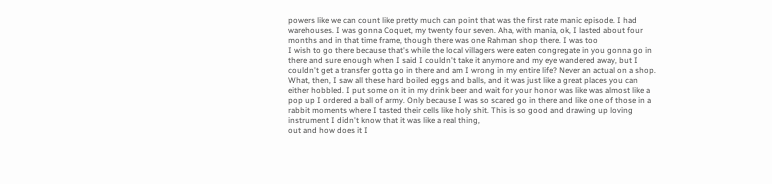powers like we can count like pretty much can point that was the first rate manic episode. I had warehouses. I was gonna Coquet, my twenty four seven. Aha, with mania, ok, I lasted about four months and in that time frame, though there was one Rahman shop there. I was too
I wish to go there because that's while the local villagers were eaten congregate in you gonna go in there and sure enough when I said I couldn't take it anymore and my eye wandered away, but I couldn't get a transfer gotta go in there and am I wrong in my entire life? Never an actual on a shop. What, then, I saw all these hard boiled eggs and balls, and it was just like a great places you can either hobbled. I put some on it in my drink beer and wait for your honor was like was almost like a pop up I ordered a ball of army. Only because I was so scared go in there and like one of those in a rabbit moments where I tasted their cells like holy shit. This is so good and drawing up loving instrument I didn't know that it was like a real thing,
out and how does it I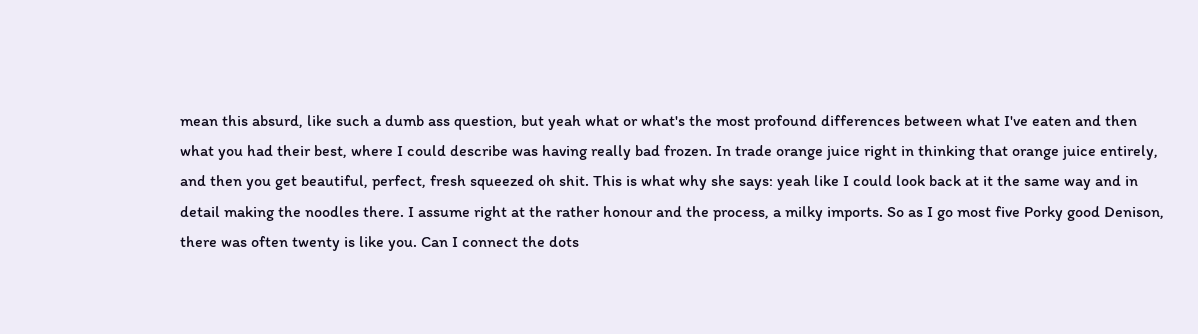mean this absurd, like such a dumb ass question, but yeah what or what's the most profound differences between what I've eaten and then what you had their best, where I could describe was having really bad frozen. In trade orange juice right in thinking that orange juice entirely, and then you get beautiful, perfect, fresh squeezed oh shit. This is what why she says: yeah like I could look back at it the same way and in detail making the noodles there. I assume right at the rather honour and the process, a milky imports. So as I go most five Porky good Denison, there was often twenty is like you. Can I connect the dots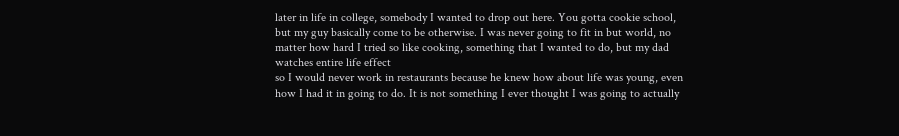later in life in college, somebody I wanted to drop out here. You gotta cookie school, but my guy basically come to be otherwise. I was never going to fit in but world, no matter how hard I tried so like cooking, something that I wanted to do, but my dad watches entire life effect
so I would never work in restaurants because he knew how about life was young, even how I had it in going to do. It is not something I ever thought I was going to actually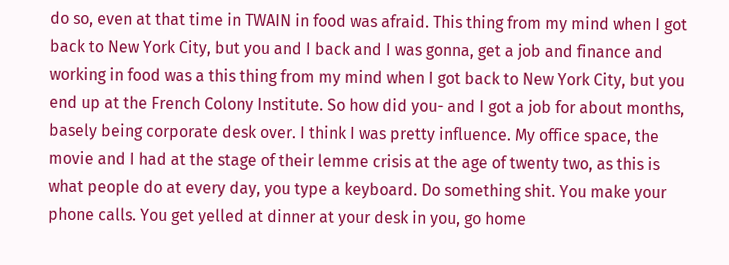do so, even at that time in TWAIN in food was afraid. This thing from my mind when I got back to New York City, but you and I back and I was gonna, get a job and finance and working in food was a this thing from my mind when I got back to New York City, but you end up at the French Colony Institute. So how did you- and I got a job for about months, basely being corporate desk over. I think I was pretty influence. My office space, the movie and I had at the stage of their lemme crisis at the age of twenty two, as this is what people do at every day, you type a keyboard. Do something shit. You make your phone calls. You get yelled at dinner at your desk in you, go home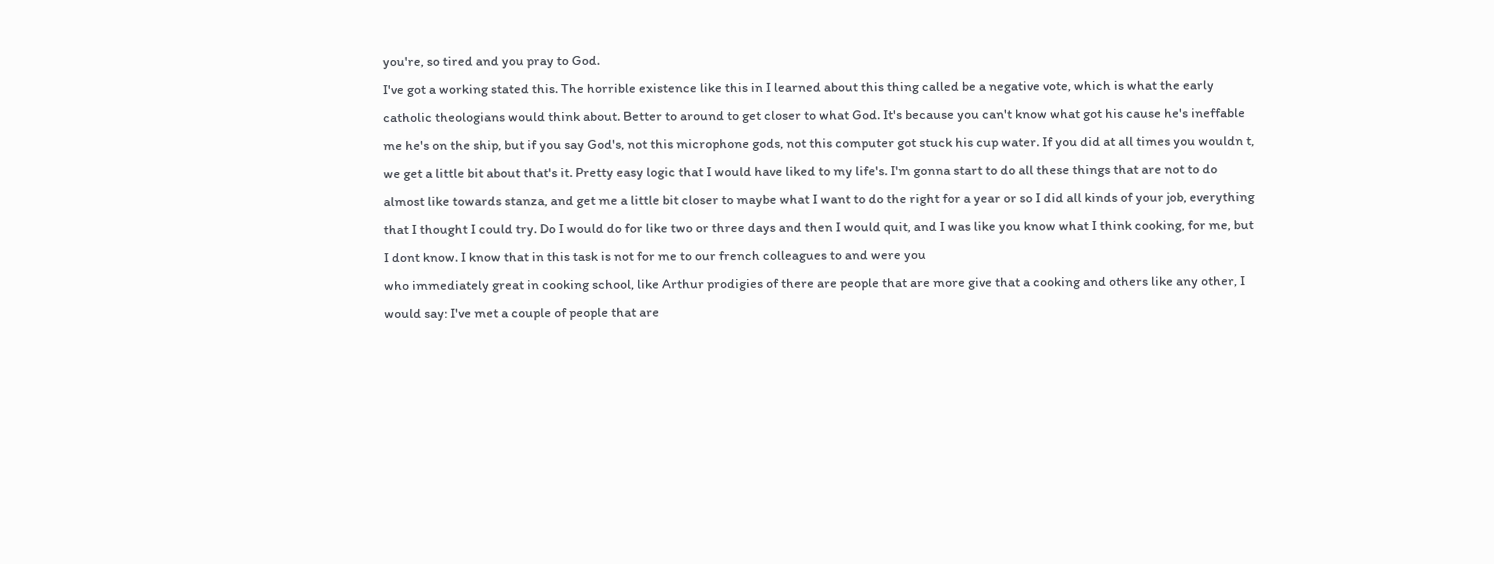you're, so tired and you pray to God.
I've got a working stated this. The horrible existence like this in I learned about this thing called be a negative vote, which is what the early catholic theologians would think about. Better to around to get closer to what God. It's because you can't know what got his cause he's ineffable me he's on the ship, but if you say God's, not this microphone gods, not this computer got stuck his cup water. If you did at all times you wouldn t, we get a little bit about that's it. Pretty easy logic that I would have liked to my life's. I'm gonna start to do all these things that are not to do almost like towards stanza, and get me a little bit closer to maybe what I want to do the right for a year or so I did all kinds of your job, everything that I thought I could try. Do I would do for like two or three days and then I would quit, and I was like you know what I think cooking, for me, but I dont know. I know that in this task is not for me to our french colleagues to and were you
who immediately great in cooking school, like Arthur prodigies of there are people that are more give that a cooking and others like any other, I would say: I've met a couple of people that are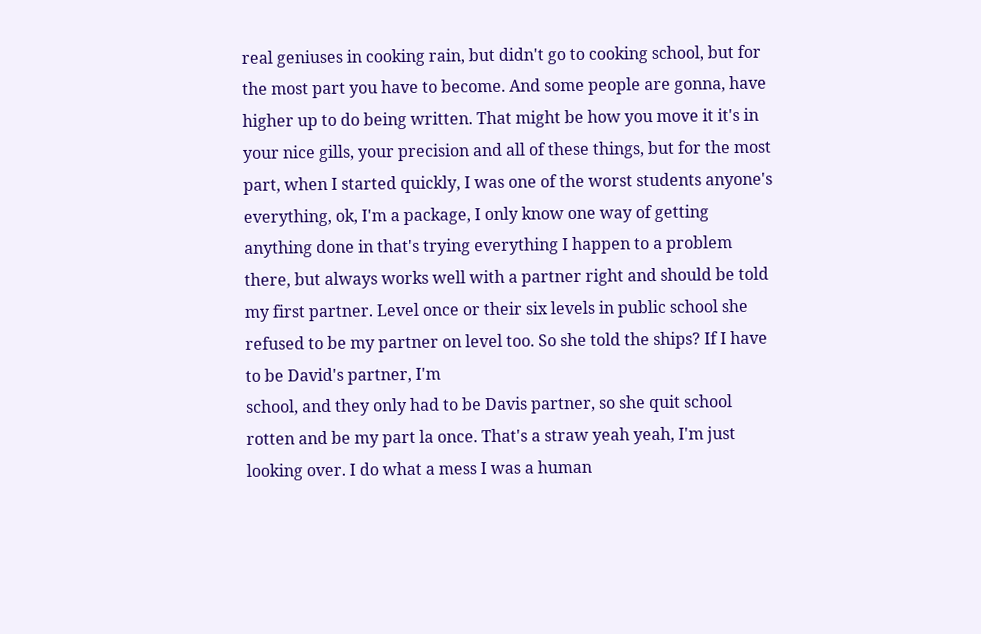real geniuses in cooking rain, but didn't go to cooking school, but for the most part you have to become. And some people are gonna, have higher up to do being written. That might be how you move it it's in your nice gills, your precision and all of these things, but for the most part, when I started quickly, I was one of the worst students anyone's everything, ok, I'm a package, I only know one way of getting anything done in that's trying everything I happen to a problem there, but always works well with a partner right and should be told my first partner. Level once or their six levels in public school she refused to be my partner on level too. So she told the ships? If I have to be David's partner, I'm
school, and they only had to be Davis partner, so she quit school rotten and be my part la once. That's a straw yeah yeah, I'm just looking over. I do what a mess I was a human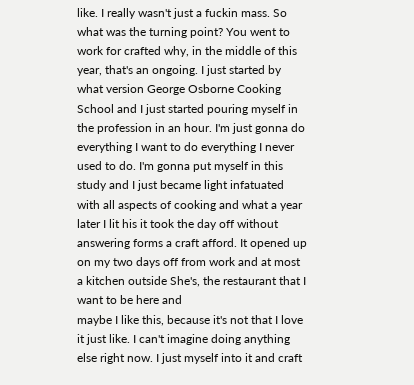like. I really wasn't just a fuckin mass. So what was the turning point? You went to work for crafted why, in the middle of this year, that's an ongoing. I just started by what version George Osborne Cooking School and I just started pouring myself in the profession in an hour. I'm just gonna do everything I want to do everything I never used to do. I'm gonna put myself in this study and I just became light infatuated with all aspects of cooking and what a year later I lit his it took the day off without answering forms a craft afford. It opened up on my two days off from work and at most a kitchen outside She's, the restaurant that I want to be here and
maybe I like this, because it's not that I love it just like. I can't imagine doing anything else right now. I just myself into it and craft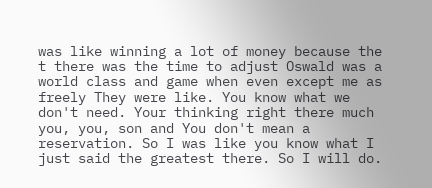was like winning a lot of money because the t there was the time to adjust Oswald was a world class and game when even except me as freely They were like. You know what we don't need. Your thinking right there much you, you, son and You don't mean a reservation. So I was like you know what I just said the greatest there. So I will do.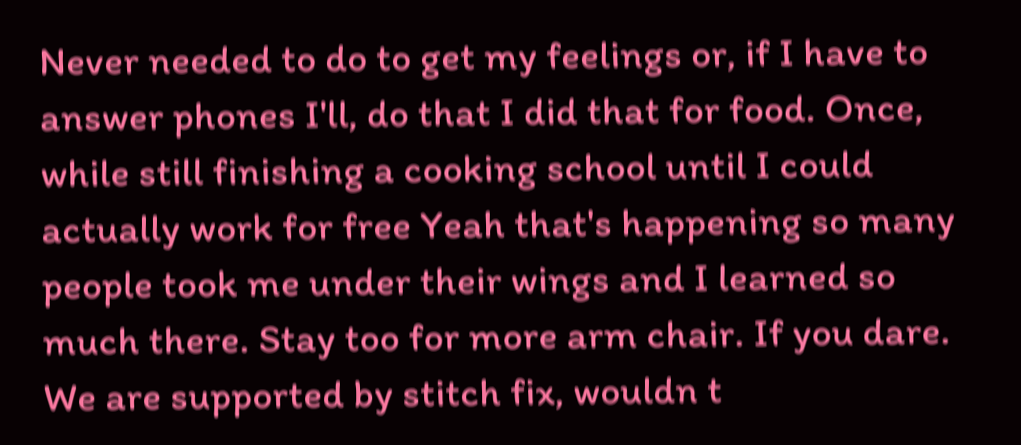Never needed to do to get my feelings or, if I have to answer phones I'll, do that I did that for food. Once, while still finishing a cooking school until I could actually work for free Yeah that's happening so many people took me under their wings and I learned so much there. Stay too for more arm chair. If you dare.
We are supported by stitch fix, wouldn t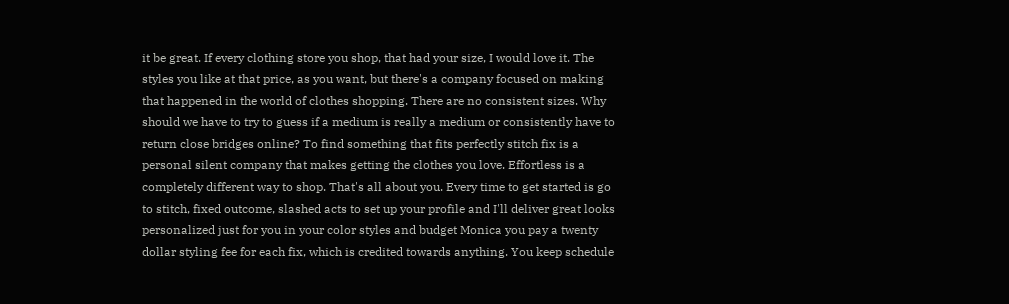it be great. If every clothing store you shop, that had your size, I would love it. The styles you like at that price, as you want, but there's a company focused on making that happened in the world of clothes shopping. There are no consistent sizes. Why should we have to try to guess if a medium is really a medium or consistently have to return close bridges online? To find something that fits perfectly stitch fix is a personal silent company that makes getting the clothes you love. Effortless is a completely different way to shop. That's all about you. Every time to get started is go to stitch, fixed outcome, slashed acts to set up your profile and I'll deliver great looks personalized just for you in your color styles and budget Monica you pay a twenty dollar styling fee for each fix, which is credited towards anything. You keep schedule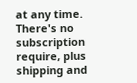at any time. There's no subscription require, plus shipping and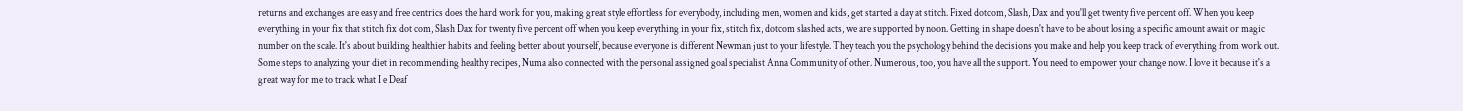returns and exchanges are easy and free centrics does the hard work for you, making great style effortless for everybody, including men, women and kids, get started a day at stitch. Fixed dotcom, Slash, Dax and you'll get twenty five percent off. When you keep everything in your fix that stitch fix dot com, Slash Dax for twenty five percent off when you keep everything in your fix, stitch fix, dotcom slashed acts, we are supported by noon. Getting in shape doesn't have to be about losing a specific amount await or magic number on the scale. It's about building healthier habits and feeling better about yourself, because everyone is different Newman just to your lifestyle. They teach you the psychology behind the decisions you make and help you keep track of everything from work out. Some steps to analyzing your diet in recommending healthy recipes, Numa also connected with the personal assigned goal specialist Anna Community of other. Numerous, too, you have all the support. You need to empower your change now. I love it because it's a great way for me to track what I e Deaf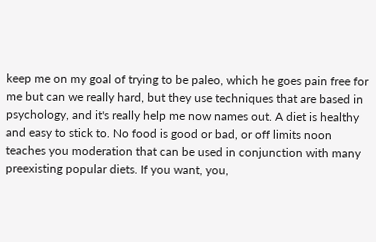keep me on my goal of trying to be paleo, which he goes pain free for me but can we really hard, but they use techniques that are based in psychology, and it's really help me now names out. A diet is healthy and easy to stick to. No food is good or bad, or off limits noon teaches you moderation that can be used in conjunction with many preexisting popular diets. If you want, you,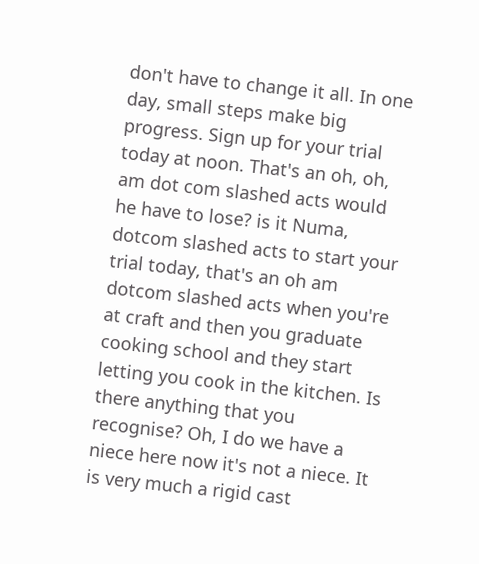don't have to change it all. In one day, small steps make big progress. Sign up for your trial today at noon. That's an oh, oh, am dot com slashed acts would he have to lose? is it Numa, dotcom slashed acts to start your trial today, that's an oh am dotcom slashed acts when you're at craft and then you graduate cooking school and they start letting you cook in the kitchen. Is there anything that you recognise? Oh, I do we have a niece here now it's not a niece. It is very much a rigid cast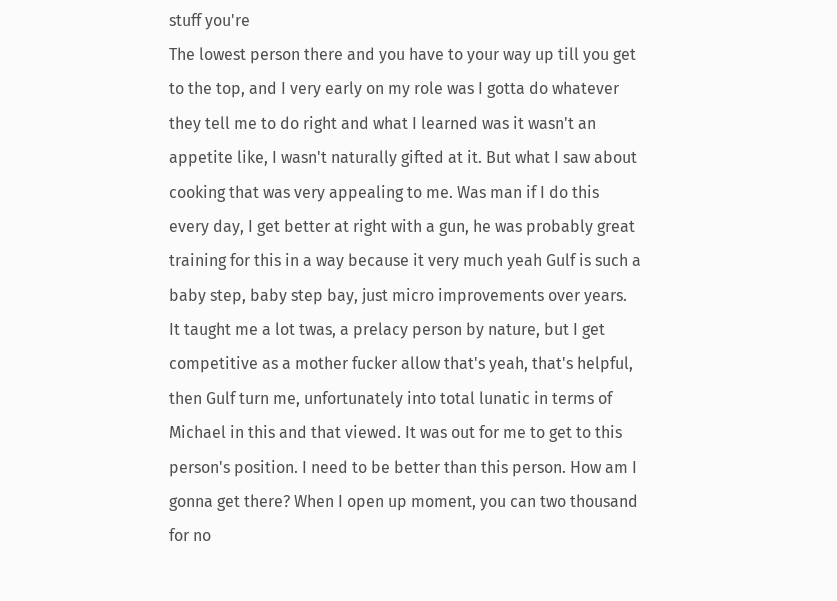stuff you're
The lowest person there and you have to your way up till you get to the top, and I very early on my role was I gotta do whatever they tell me to do right and what I learned was it wasn't an appetite like, I wasn't naturally gifted at it. But what I saw about cooking that was very appealing to me. Was man if I do this every day, I get better at right with a gun, he was probably great training for this in a way because it very much yeah Gulf is such a baby step, baby step bay, just micro improvements over years. It taught me a lot twas, a prelacy person by nature, but I get competitive as a mother fucker allow that's yeah, that's helpful, then Gulf turn me, unfortunately into total lunatic in terms of Michael in this and that viewed. It was out for me to get to this person's position. I need to be better than this person. How am I gonna get there? When I open up moment, you can two thousand for no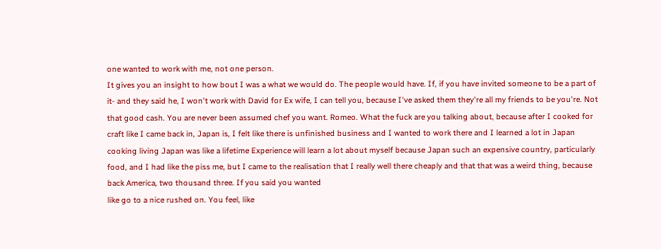one wanted to work with me, not one person.
It gives you an insight to how bout I was a what we would do. The people would have. If, if you have invited someone to be a part of it- and they said he, I won't work with David for Ex wife, I can tell you, because I've asked them they're all my friends to be you're. Not that good cash. You are never been assumed chef you want. Romeo. What the fuck are you talking about, because after I cooked for craft like I came back in, Japan is, I felt like there is unfinished business and I wanted to work there and I learned a lot in Japan cooking living Japan was like a lifetime Experience will learn a lot about myself because Japan such an expensive country, particularly food, and I had like the piss me, but I came to the realisation that I really well there cheaply and that that was a weird thing, because back America, two thousand three. If you said you wanted
like go to a nice rushed on. You feel, like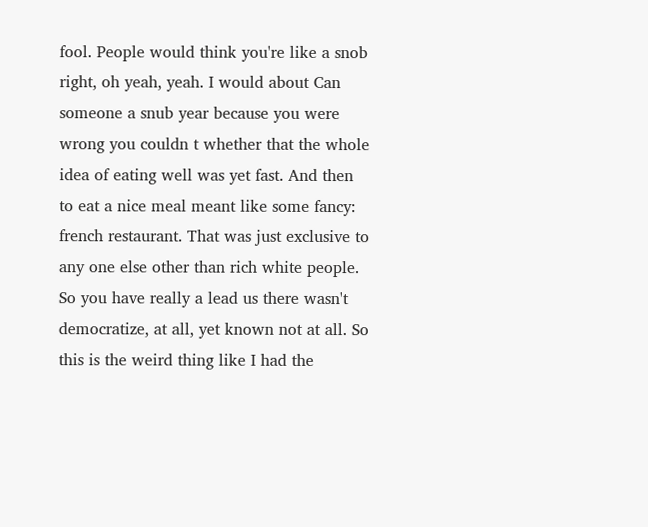fool. People would think you're like a snob right, oh yeah, yeah. I would about Can someone a snub year because you were wrong you couldn t whether that the whole idea of eating well was yet fast. And then to eat a nice meal meant like some fancy: french restaurant. That was just exclusive to any one else other than rich white people. So you have really a lead us there wasn't democratize, at all, yet known not at all. So this is the weird thing like I had the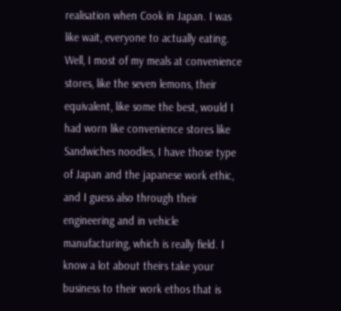realisation when Cook in Japan. I was like wait, everyone to actually eating. Well, I most of my meals at convenience stores, like the seven lemons, their equivalent, like some the best, would I had worn like convenience stores like Sandwiches noodles, I have those type of Japan and the japanese work ethic, and I guess also through their engineering and in vehicle manufacturing, which is really field. I know a lot about theirs take your business to their work ethos that is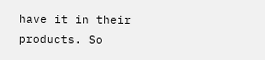have it in their products. So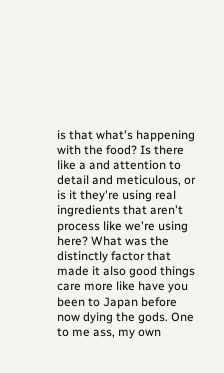is that what's happening with the food? Is there like a and attention to detail and meticulous, or is it they're using real ingredients that aren't process like we're using here? What was the distinctly factor that made it also good things care more like have you been to Japan before now dying the gods. One to me ass, my own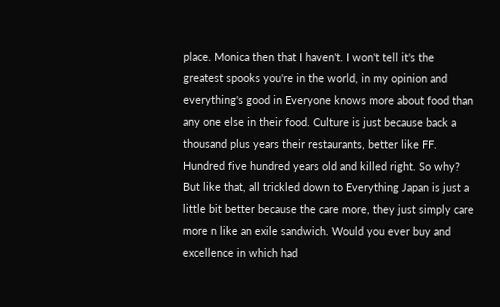place. Monica then that I haven't. I won't tell it's the greatest spooks you're in the world, in my opinion and everything's good in Everyone knows more about food than any one else in their food. Culture is just because back a thousand plus years their restaurants, better like FF. Hundred five hundred years old and killed right. So why? But like that, all trickled down to Everything Japan is just a little bit better because the care more, they just simply care more n like an exile sandwich. Would you ever buy and excellence in which had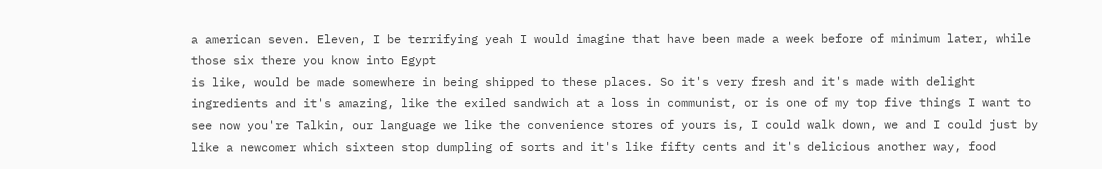a american seven. Eleven, I be terrifying yeah I would imagine that have been made a week before of minimum later, while those six there you know into Egypt
is like, would be made somewhere in being shipped to these places. So it's very fresh and it's made with delight ingredients and it's amazing, like the exiled sandwich at a loss in communist, or is one of my top five things I want to see now you're Talkin, our language we like the convenience stores of yours is, I could walk down, we and I could just by like a newcomer which sixteen stop dumpling of sorts and it's like fifty cents and it's delicious another way, food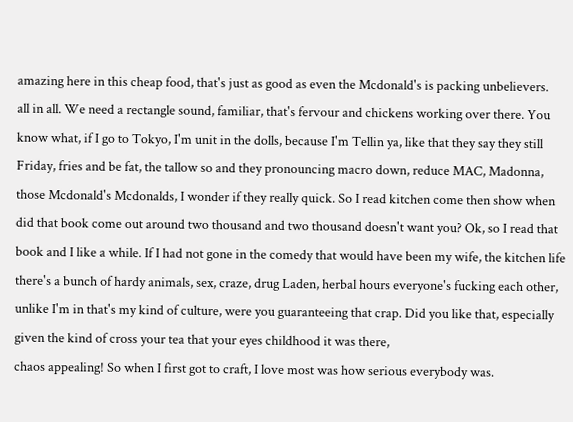amazing here in this cheap food, that's just as good as even the Mcdonald's is packing unbelievers.
all in all. We need a rectangle sound, familiar, that's fervour and chickens working over there. You know what, if I go to Tokyo, I'm unit in the dolls, because I'm Tellin ya, like that they say they still Friday, fries and be fat, the tallow so and they pronouncing macro down, reduce MAC, Madonna, those Mcdonald's Mcdonalds, I wonder if they really quick. So I read kitchen come then show when did that book come out around two thousand and two thousand doesn't want you? Ok, so I read that book and I like a while. If I had not gone in the comedy that would have been my wife, the kitchen life there's a bunch of hardy animals, sex, craze, drug Laden, herbal hours everyone's fucking each other, unlike I'm in that's my kind of culture, were you guaranteeing that crap. Did you like that, especially given the kind of cross your tea that your eyes childhood it was there,
chaos appealing! So when I first got to craft, I love most was how serious everybody was.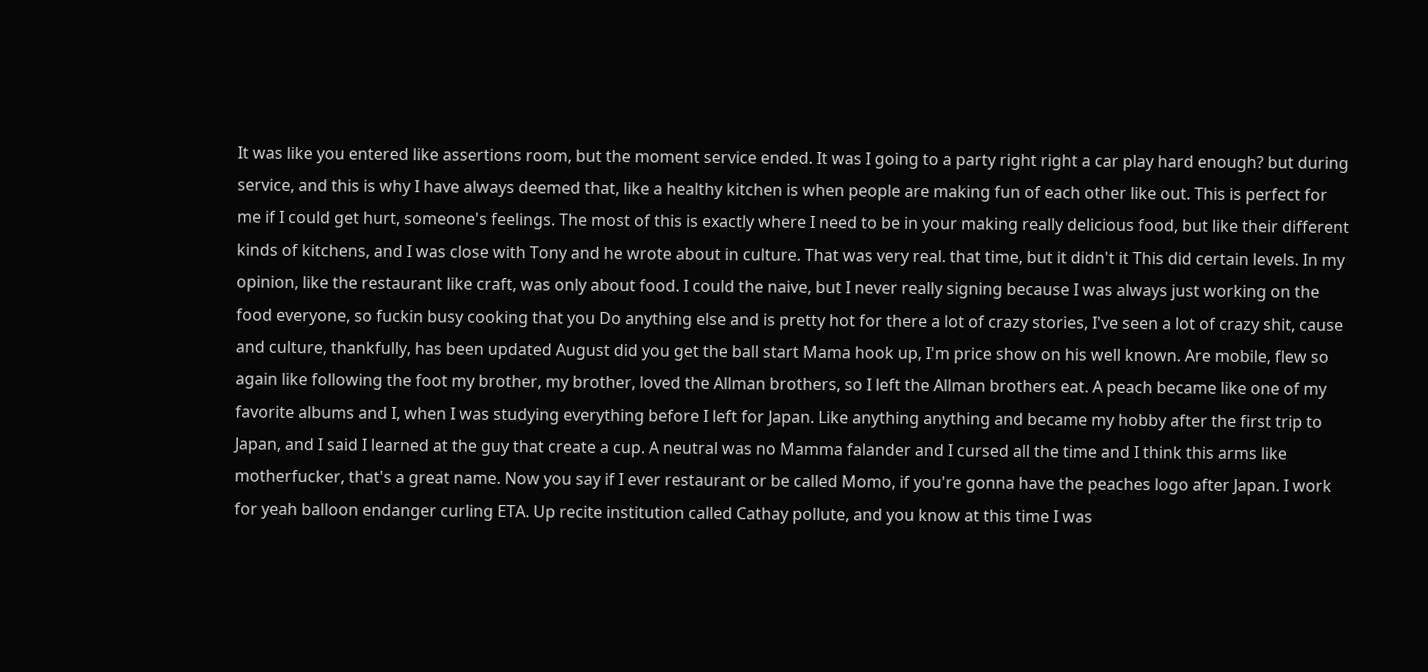It was like you entered like assertions room, but the moment service ended. It was I going to a party right right a car play hard enough? but during service, and this is why I have always deemed that, like a healthy kitchen is when people are making fun of each other like out. This is perfect for me if I could get hurt, someone's feelings. The most of this is exactly where I need to be in your making really delicious food, but like their different kinds of kitchens, and I was close with Tony and he wrote about in culture. That was very real. that time, but it didn't it This did certain levels. In my opinion, like the restaurant like craft, was only about food. I could the naive, but I never really signing because I was always just working on the food everyone, so fuckin busy cooking that you Do anything else and is pretty hot for there a lot of crazy stories, I've seen a lot of crazy shit, cause
and culture, thankfully, has been updated August did you get the ball start Mama hook up, I'm price show on his well known. Are mobile, flew so again like following the foot my brother, my brother, loved the Allman brothers, so I left the Allman brothers eat. A peach became like one of my favorite albums and I, when I was studying everything before I left for Japan. Like anything anything and became my hobby after the first trip to Japan, and I said I learned at the guy that create a cup. A neutral was no Mamma falander and I cursed all the time and I think this arms like motherfucker, that's a great name. Now you say if I ever restaurant or be called Momo, if you're gonna have the peaches logo after Japan. I work for yeah balloon endanger curling ETA. Up recite institution called Cathay pollute, and you know at this time I was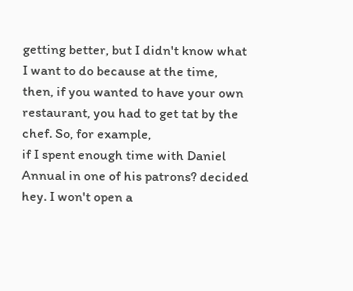getting better, but I didn't know what I want to do because at the time, then, if you wanted to have your own restaurant, you had to get tat by the chef. So, for example,
if I spent enough time with Daniel Annual in one of his patrons? decided hey. I won't open a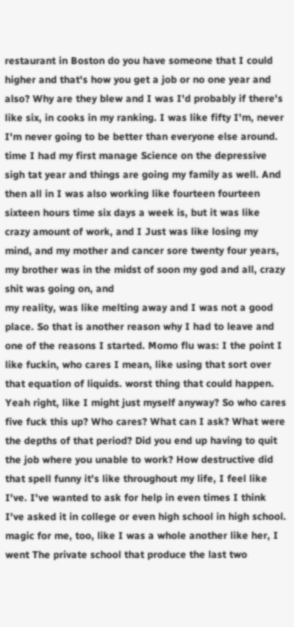restaurant in Boston do you have someone that I could higher and that's how you get a job or no one year and also? Why are they blew and I was I'd probably if there's like six, in cooks in my ranking. I was like fifty I'm, never I'm never going to be better than everyone else around. time I had my first manage Science on the depressive sigh tat year and things are going my family as well. And then all in I was also working like fourteen fourteen sixteen hours time six days a week is, but it was like crazy amount of work, and I Just was like losing my mind, and my mother and cancer sore twenty four years, my brother was in the midst of soon my god and all, crazy shit was going on, and
my reality, was like melting away and I was not a good place. So that is another reason why I had to leave and one of the reasons I started. Momo flu was: I the point I like fuckin, who cares I mean, like using that sort over that equation of liquids. worst thing that could happen. Yeah right, like I might just myself anyway? So who cares five fuck this up? Who cares? What can I ask? What were the depths of that period? Did you end up having to quit the job where you unable to work? How destructive did that spell funny it's like throughout my life, I feel like I've. I've wanted to ask for help in even times I think I've asked it in college or even high school in high school. magic for me, too, like I was a whole another like her, I went The private school that produce the last two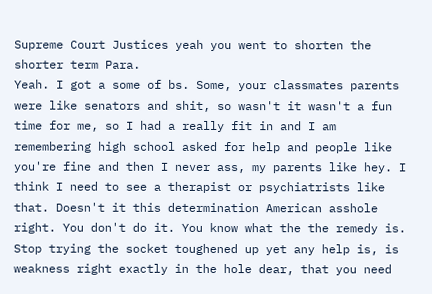Supreme Court Justices yeah you went to shorten the shorter term Para.
Yeah. I got a some of bs. Some, your classmates parents were like senators and shit, so wasn't it wasn't a fun time for me, so I had a really fit in and I am remembering high school asked for help and people like you're fine and then I never ass, my parents like hey. I think I need to see a therapist or psychiatrists like that. Doesn't it this determination American asshole right. You don't do it. You know what the the remedy is. Stop trying the socket toughened up yet any help is, is weakness right exactly in the hole dear, that you need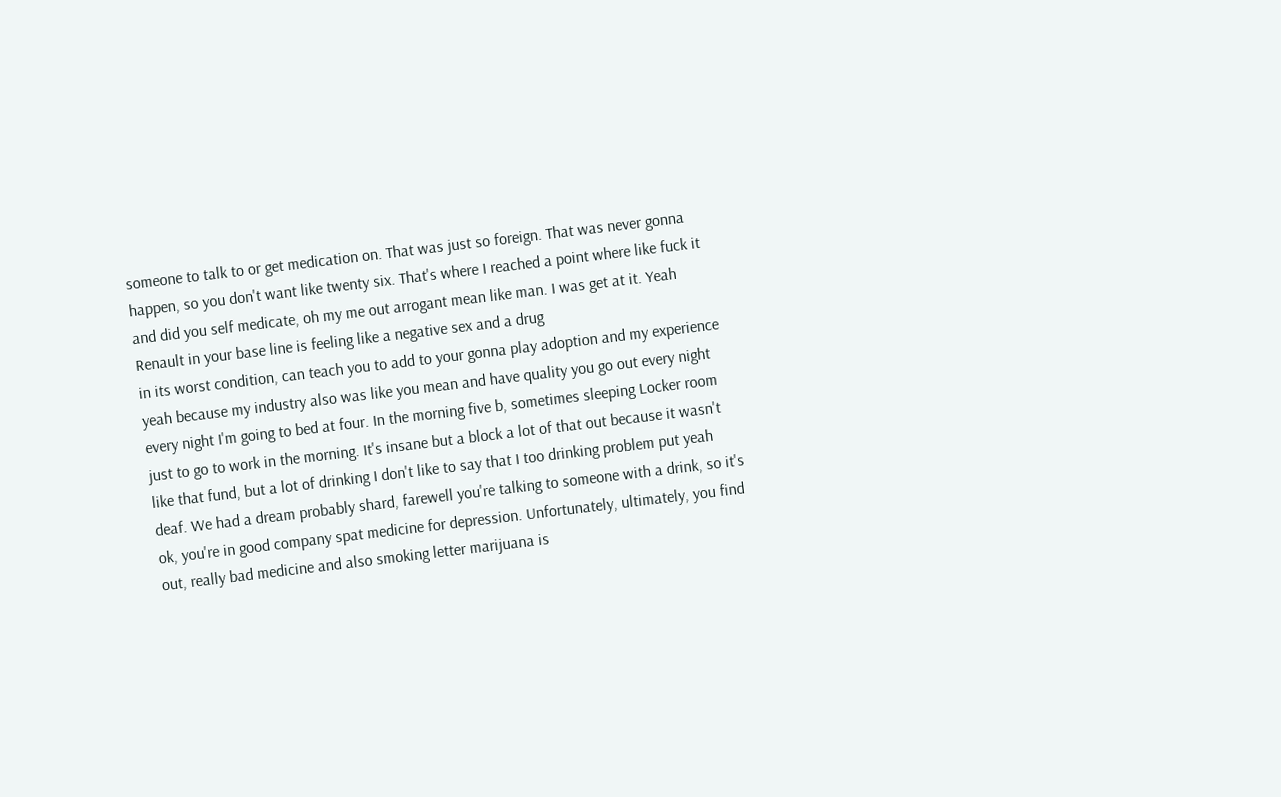someone to talk to or get medication on. That was just so foreign. That was never gonna happen, so you don't want like twenty six. That's where I reached a point where like fuck it and did you self medicate, oh my me out arrogant mean like man. I was get at it. Yeah Renault in your base line is feeling like a negative sex and a drug
in its worst condition, can teach you to add to your gonna play adoption and my experience yeah because my industry also was like you mean and have quality you go out every night every night I'm going to bed at four. In the morning five b, sometimes sleeping Locker room just to go to work in the morning. It's insane but a block a lot of that out because it wasn't like that fund, but a lot of drinking I don't like to say that I too drinking problem put yeah deaf. We had a dream probably shard, farewell you're talking to someone with a drink, so it's ok, you're in good company spat medicine for depression. Unfortunately, ultimately, you find out, really bad medicine and also smoking letter marijuana is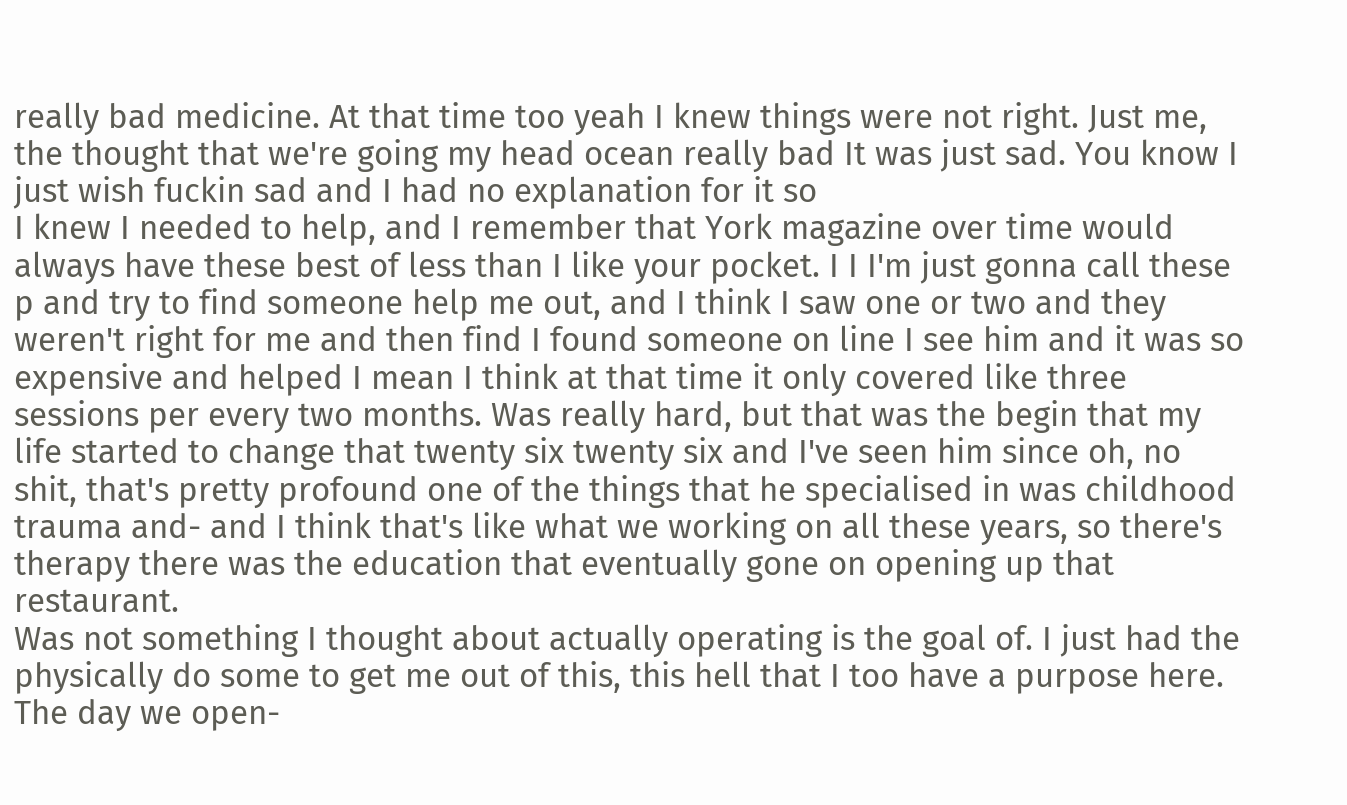really bad medicine. At that time too yeah I knew things were not right. Just me, the thought that we're going my head ocean really bad It was just sad. You know I just wish fuckin sad and I had no explanation for it so
I knew I needed to help, and I remember that York magazine over time would always have these best of less than I like your pocket. I I I'm just gonna call these p and try to find someone help me out, and I think I saw one or two and they weren't right for me and then find I found someone on line I see him and it was so expensive and helped I mean I think at that time it only covered like three sessions per every two months. Was really hard, but that was the begin that my life started to change that twenty six twenty six and I've seen him since oh, no shit, that's pretty profound one of the things that he specialised in was childhood trauma and- and I think that's like what we working on all these years, so there's therapy there was the education that eventually gone on opening up that restaurant.
Was not something I thought about actually operating is the goal of. I just had the physically do some to get me out of this, this hell that I too have a purpose here. The day we open-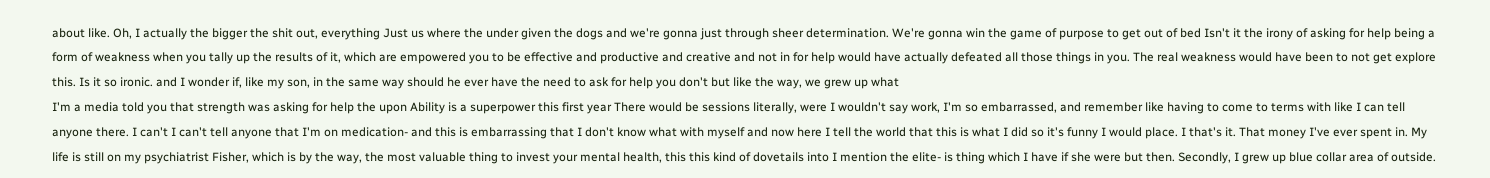about like. Oh, I actually the bigger the shit out, everything Just us where the under given the dogs and we're gonna just through sheer determination. We're gonna win the game of purpose to get out of bed Isn't it the irony of asking for help being a form of weakness when you tally up the results of it, which are empowered you to be effective and productive and creative and not in for help would have actually defeated all those things in you. The real weakness would have been to not get explore this. Is it so ironic. and I wonder if, like my son, in the same way should he ever have the need to ask for help you don't but like the way, we grew up what
I'm a media told you that strength was asking for help the upon Ability is a superpower this first year There would be sessions literally, were I wouldn't say work, I'm so embarrassed, and remember like having to come to terms with like I can tell anyone there. I can't I can't tell anyone that I'm on medication- and this is embarrassing that I don't know what with myself and now here I tell the world that this is what I did so it's funny I would place. I that's it. That money I've ever spent in. My life is still on my psychiatrist Fisher, which is by the way, the most valuable thing to invest your mental health, this this kind of dovetails into I mention the elite- is thing which I have if she were but then. Secondly, I grew up blue collar area of outside.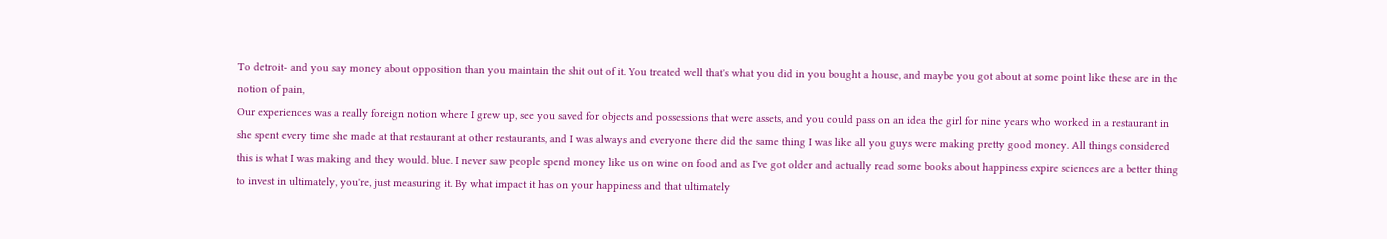To detroit- and you say money about opposition than you maintain the shit out of it. You treated well that's what you did in you bought a house, and maybe you got about at some point like these are in the notion of pain,
Our experiences was a really foreign notion where I grew up, see you saved for objects and possessions that were assets, and you could pass on an idea the girl for nine years who worked in a restaurant in she spent every time she made at that restaurant at other restaurants, and I was always and everyone there did the same thing I was like all you guys were making pretty good money. All things considered this is what I was making and they would. blue. I never saw people spend money like us on wine on food and as I've got older and actually read some books about happiness expire sciences are a better thing to invest in ultimately, you're, just measuring it. By what impact it has on your happiness and that ultimately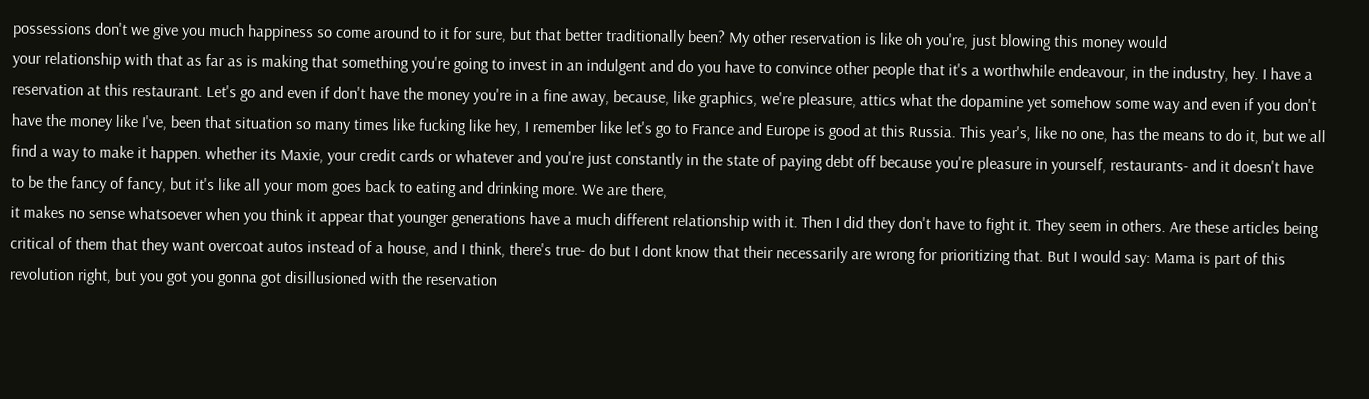possessions don't we give you much happiness so come around to it for sure, but that better traditionally been? My other reservation is like oh you're, just blowing this money would
your relationship with that as far as is making that something you're going to invest in an indulgent and do you have to convince other people that it's a worthwhile endeavour, in the industry, hey. I have a reservation at this restaurant. Let's go and even if don't have the money you're in a fine away, because, like graphics, we're pleasure, attics what the dopamine yet somehow some way and even if you don't have the money like I've, been that situation so many times like fucking like hey, I remember like let's go to France and Europe is good at this Russia. This year's, like no one, has the means to do it, but we all find a way to make it happen. whether its Maxie, your credit cards or whatever and you're just constantly in the state of paying debt off because you're pleasure in yourself, restaurants- and it doesn't have to be the fancy of fancy, but it's like all your mom goes back to eating and drinking more. We are there,
it makes no sense whatsoever when you think it appear that younger generations have a much different relationship with it. Then I did they don't have to fight it. They seem in others. Are these articles being critical of them that they want overcoat autos instead of a house, and I think, there's true- do but I dont know that their necessarily are wrong for prioritizing that. But I would say: Mama is part of this revolution right, but you got you gonna got disillusioned with the reservation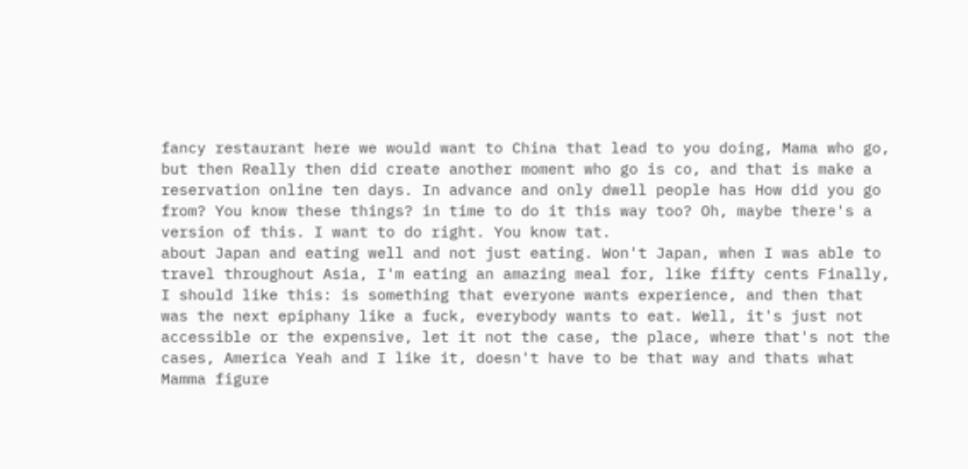fancy restaurant here we would want to China that lead to you doing, Mama who go, but then Really then did create another moment who go is co, and that is make a reservation online ten days. In advance and only dwell people has How did you go from? You know these things? in time to do it this way too? Oh, maybe there's a version of this. I want to do right. You know tat.
about Japan and eating well and not just eating. Won't Japan, when I was able to travel throughout Asia, I'm eating an amazing meal for, like fifty cents Finally, I should like this: is something that everyone wants experience, and then that was the next epiphany like a fuck, everybody wants to eat. Well, it's just not accessible or the expensive, let it not the case, the place, where that's not the cases, America Yeah and I like it, doesn't have to be that way and thats what Mamma figure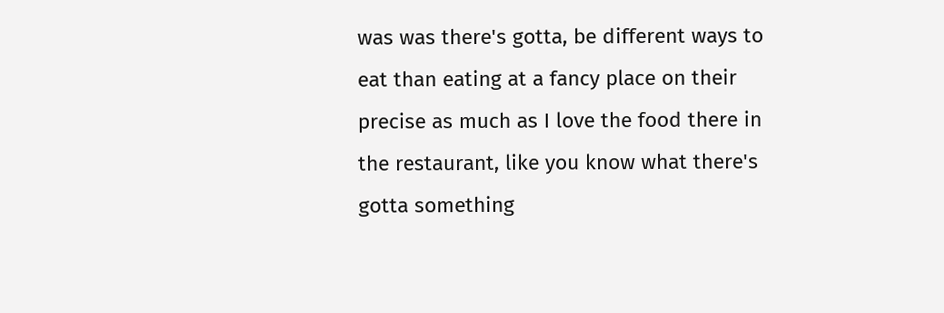was was there's gotta, be different ways to eat than eating at a fancy place on their precise as much as I love the food there in the restaurant, like you know what there's gotta something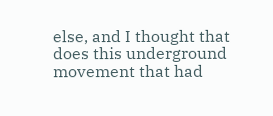else, and I thought that does this underground movement that had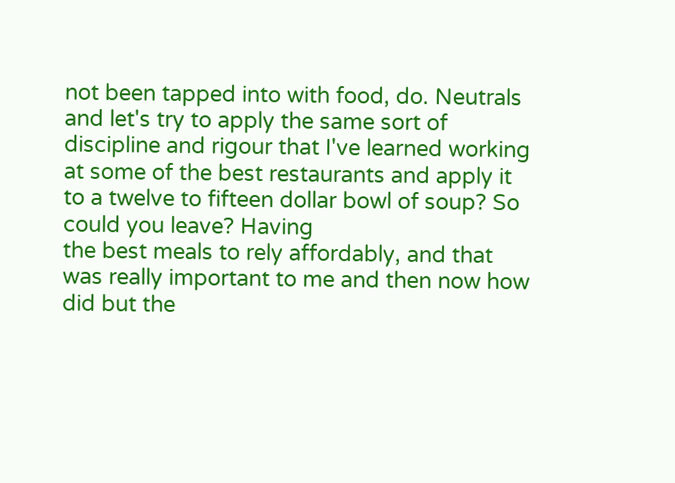not been tapped into with food, do. Neutrals and let's try to apply the same sort of discipline and rigour that I've learned working at some of the best restaurants and apply it to a twelve to fifteen dollar bowl of soup? So could you leave? Having
the best meals to rely affordably, and that was really important to me and then now how did but the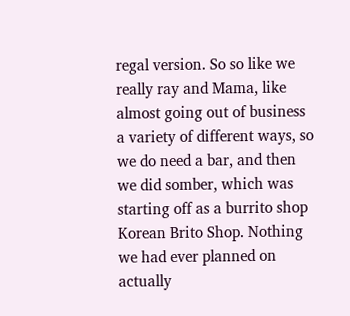regal version. So so like we really ray and Mama, like almost going out of business a variety of different ways, so we do need a bar, and then we did somber, which was starting off as a burrito shop Korean Brito Shop. Nothing we had ever planned on actually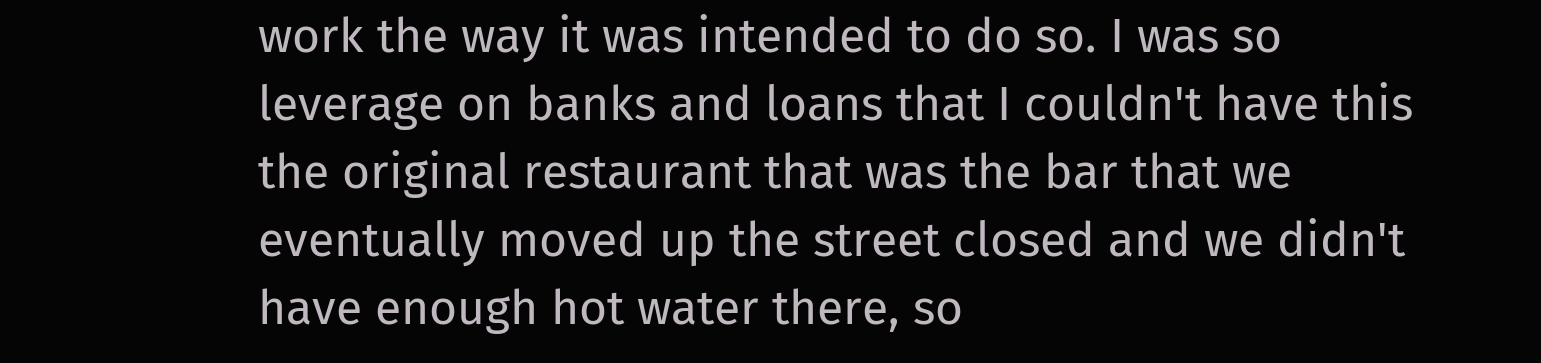work the way it was intended to do so. I was so leverage on banks and loans that I couldn't have this the original restaurant that was the bar that we eventually moved up the street closed and we didn't have enough hot water there, so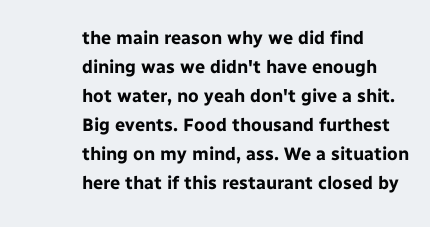the main reason why we did find dining was we didn't have enough hot water, no yeah don't give a shit. Big events. Food thousand furthest thing on my mind, ass. We a situation here that if this restaurant closed by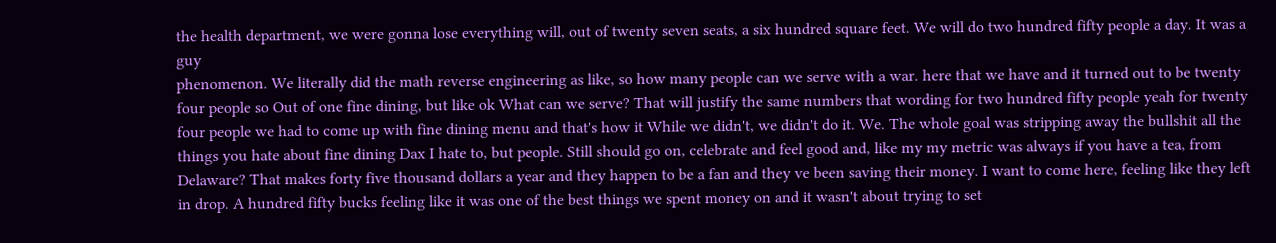the health department, we were gonna lose everything will, out of twenty seven seats, a six hundred square feet. We will do two hundred fifty people a day. It was a guy
phenomenon. We literally did the math reverse engineering as like, so how many people can we serve with a war. here that we have and it turned out to be twenty four people so Out of one fine dining, but like ok What can we serve? That will justify the same numbers that wording for two hundred fifty people yeah for twenty four people we had to come up with fine dining menu and that's how it While we didn't, we didn't do it. We. The whole goal was stripping away the bullshit all the things you hate about fine dining Dax I hate to, but people. Still should go on, celebrate and feel good and, like my my metric was always if you have a tea, from Delaware? That makes forty five thousand dollars a year and they happen to be a fan and they ve been saving their money. I want to come here, feeling like they left in drop. A hundred fifty bucks feeling like it was one of the best things we spent money on and it wasn't about trying to set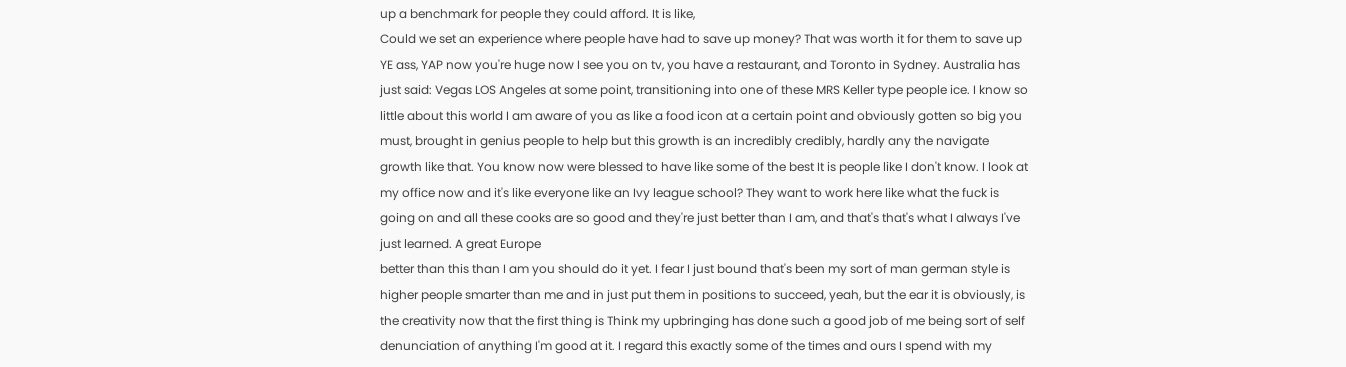up a benchmark for people they could afford. It is like,
Could we set an experience where people have had to save up money? That was worth it for them to save up YE ass, YAP now you're huge now I see you on tv, you have a restaurant, and Toronto in Sydney. Australia has just said: Vegas LOS Angeles at some point, transitioning into one of these MRS Keller type people ice. I know so little about this world I am aware of you as like a food icon at a certain point and obviously gotten so big you must, brought in genius people to help but this growth is an incredibly credibly, hardly any the navigate growth like that. You know now were blessed to have like some of the best It is people like I don't know. I look at my office now and it's like everyone like an Ivy league school? They want to work here like what the fuck is going on and all these cooks are so good and they're just better than I am, and that's that's what I always I've just learned. A great Europe
better than this than I am you should do it yet. I fear I just bound that's been my sort of man german style is higher people smarter than me and in just put them in positions to succeed, yeah, but the ear it is obviously, is the creativity now that the first thing is Think my upbringing has done such a good job of me being sort of self denunciation of anything I'm good at it. I regard this exactly some of the times and ours I spend with my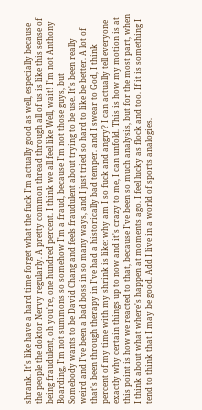shrank. It's like have a hard time forget what the fuck I'm actually good as well, especially because the people the doktor Nervy regularly. A pretty common thread through all of us is like this sense of being fraudulent, oh you're, one hundred percent. I think we all feel like Well, wait! I'm not Anthony Boarding, I'm not summons so somehow I'm a fraud, because I'm not those guys, but
Somebody wants to be David Chang and feels fraudulent about trying to be use. It's been really weird and I've been a bad boss in so many ways, and I just tried so hard to like be better. A lot of that's been through therapy in I've had a historically bad temper. and I swear to God, I think percent of my time with my shrink is like: why am I so fuck and angry? I can actually tell everyone exactly why certain things up to now and it's crazy to me, I can unfold. This is how my motion is at this point is how we reacted to that, because I've been so much analysis, but for the most part, when I think about what where's happen at moments ago. I feel lucky as flock and too. If it is something I tend to think that I may be good. Add I live in a world of sports analogies.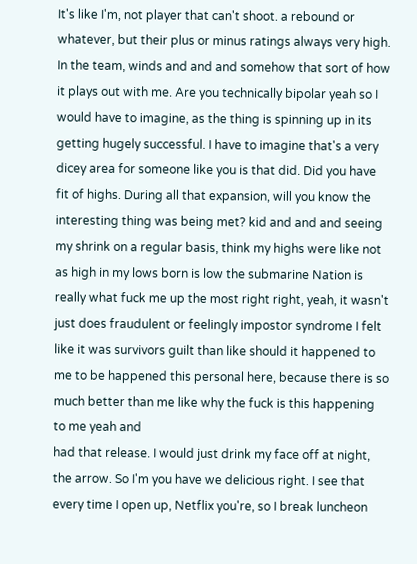It's like I'm, not player that can't shoot. a rebound or whatever, but their plus or minus ratings always very high.
In the team, winds and and and somehow that sort of how it plays out with me. Are you technically bipolar yeah so I would have to imagine, as the thing is spinning up in its getting hugely successful. I have to imagine that's a very dicey area for someone like you is that did. Did you have fit of highs. During all that expansion, will you know the interesting thing was being met? kid and and and seeing my shrink on a regular basis, think my highs were like not as high in my lows born is low the submarine Nation is really what fuck me up the most right right, yeah, it wasn't just does fraudulent or feelingly impostor syndrome I felt like it was survivors guilt than like should it happened to me to be happened this personal here, because there is so much better than me like why the fuck is this happening to me yeah and
had that release. I would just drink my face off at night, the arrow. So I'm you have we delicious right. I see that every time I open up, Netflix you're, so I break luncheon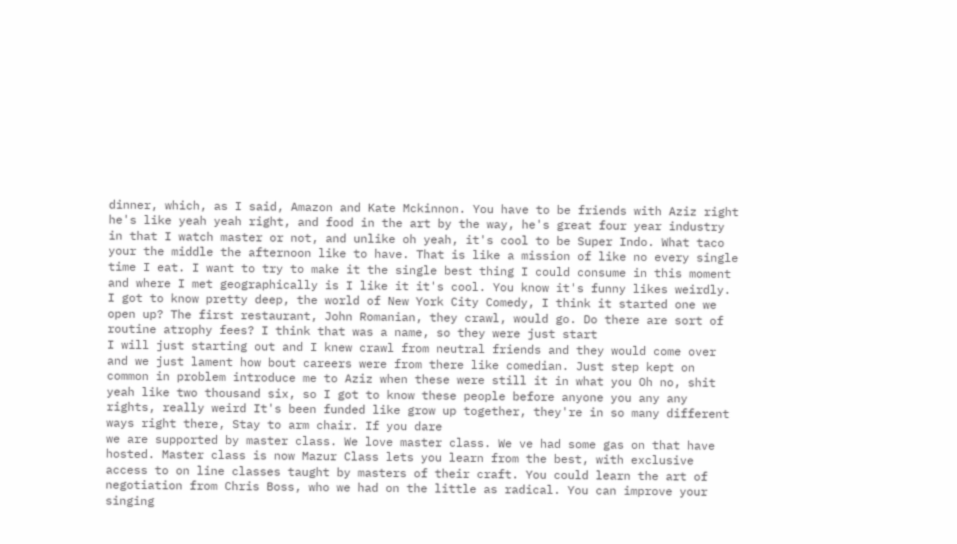dinner, which, as I said, Amazon and Kate Mckinnon. You have to be friends with Aziz right he's like yeah yeah right, and food in the art by the way, he's great four year industry in that I watch master or not, and unlike oh yeah, it's cool to be Super Indo. What taco your the middle the afternoon like to have. That is like a mission of like no every single time I eat. I want to try to make it the single best thing I could consume in this moment and where I met geographically is I like it it's cool. You know it's funny likes weirdly. I got to know pretty deep, the world of New York City Comedy, I think it started one we open up? The first restaurant, John Romanian, they crawl, would go. Do there are sort of routine atrophy fees? I think that was a name, so they were just start
I will just starting out and I knew crawl from neutral friends and they would come over and we just lament how bout careers were from there like comedian. Just step kept on common in problem introduce me to Aziz when these were still it in what you Oh no, shit yeah like two thousand six, so I got to know these people before anyone you any any rights, really weird It's been funded like grow up together, they're in so many different ways right there, Stay to arm chair. If you dare
we are supported by master class. We love master class. We ve had some gas on that have hosted. Master class is now Mazur Class lets you learn from the best, with exclusive access to on line classes taught by masters of their craft. You could learn the art of negotiation from Chris Boss, who we had on the little as radical. You can improve your singing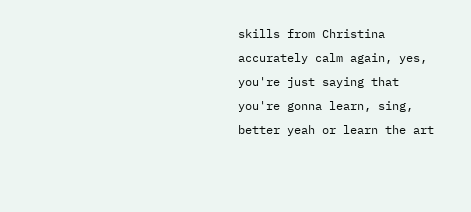skills from Christina accurately calm again, yes, you're just saying that you're gonna learn, sing, better yeah or learn the art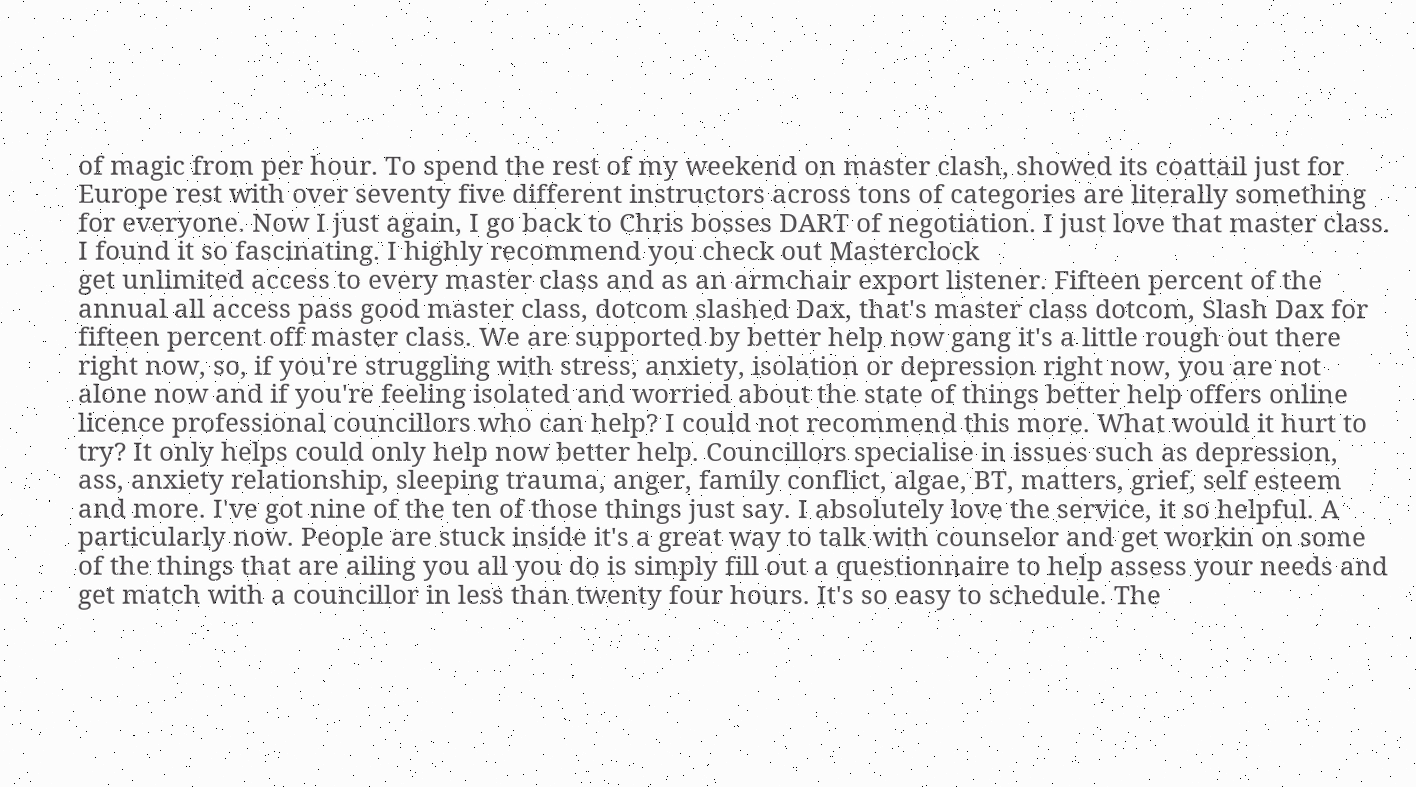of magic from per hour. To spend the rest of my weekend on master clash, showed its coattail just for Europe rest with over seventy five different instructors across tons of categories are literally something for everyone. Now I just again, I go back to Chris bosses DART of negotiation. I just love that master class. I found it so fascinating. I highly recommend you check out Masterclock
get unlimited access to every master class and as an armchair export listener. Fifteen percent of the annual all access pass good master class, dotcom slashed Dax, that's master class dotcom, Slash Dax for fifteen percent off master class. We are supported by better help now gang it's a little rough out there right now, so, if you're struggling with stress, anxiety, isolation or depression right now, you are not alone now and if you're feeling isolated and worried about the state of things better help offers online licence professional councillors who can help? I could not recommend this more. What would it hurt to try? It only helps could only help now better help. Councillors specialise in issues such as depression,
ass, anxiety relationship, sleeping trauma, anger, family conflict, algae, BT, matters, grief, self esteem and more. I've got nine of the ten of those things just say. I absolutely love the service, it so helpful. A particularly now. People are stuck inside it's a great way to talk with counselor and get workin on some of the things that are ailing you all you do is simply fill out a questionnaire to help assess your needs and get match with a councillor in less than twenty four hours. It's so easy to schedule. The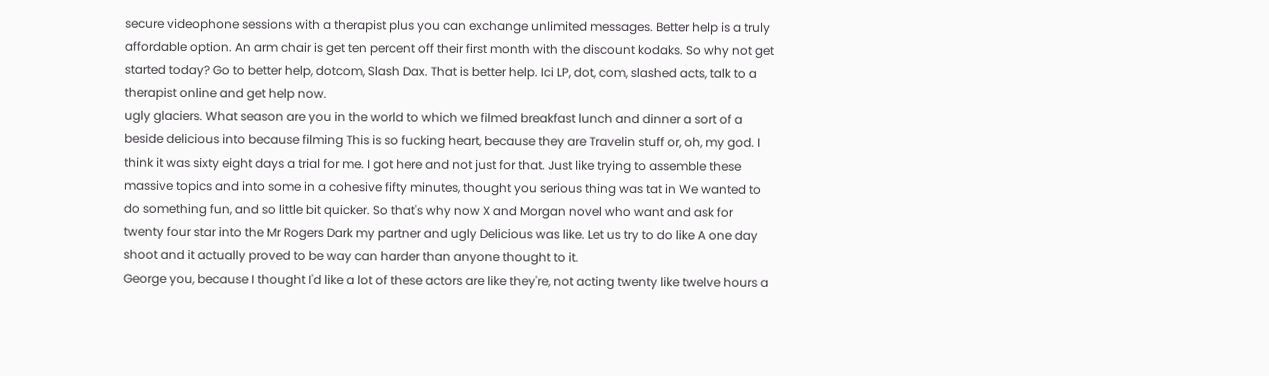secure videophone sessions with a therapist plus you can exchange unlimited messages. Better help is a truly affordable option. An arm chair is get ten percent off their first month with the discount kodaks. So why not get started today? Go to better help, dotcom, Slash Dax. That is better help. Ici LP, dot, com, slashed acts, talk to a therapist online and get help now.
ugly glaciers. What season are you in the world to which we filmed breakfast lunch and dinner a sort of a beside delicious into because filming This is so fucking heart, because they are Travelin stuff or, oh, my god. I think it was sixty eight days a trial for me. I got here and not just for that. Just like trying to assemble these massive topics and into some in a cohesive fifty minutes, thought you serious thing was tat in We wanted to do something fun, and so little bit quicker. So that's why now X and Morgan novel who want and ask for twenty four star into the Mr Rogers Dark my partner and ugly Delicious was like. Let us try to do like A one day shoot and it actually proved to be way can harder than anyone thought to it.
George you, because I thought I'd like a lot of these actors are like they're, not acting twenty like twelve hours a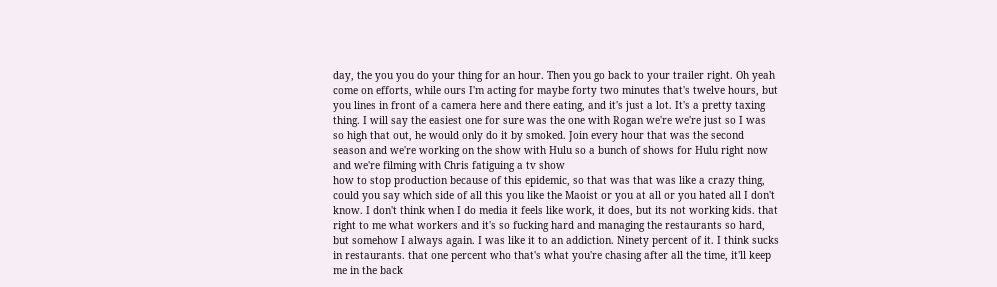day, the you you do your thing for an hour. Then you go back to your trailer right. Oh yeah come on efforts, while ours I'm acting for maybe forty two minutes that's twelve hours, but you lines in front of a camera here and there eating, and it's just a lot. It's a pretty taxing thing. I will say the easiest one for sure was the one with Rogan we're we're just so I was so high that out, he would only do it by smoked. Join every hour that was the second season and we're working on the show with Hulu so a bunch of shows for Hulu right now and we're filming with Chris fatiguing a tv show
how to stop production because of this epidemic, so that was that was like a crazy thing, could you say which side of all this you like the Maoist or you at all or you hated all I don't know. I don't think when I do media it feels like work, it does, but its not working kids. that right to me what workers and it's so fucking hard and managing the restaurants so hard, but somehow I always again. I was like it to an addiction. Ninety percent of it. I think sucks in restaurants. that one percent who that's what you're chasing after all the time, it'll keep me in the back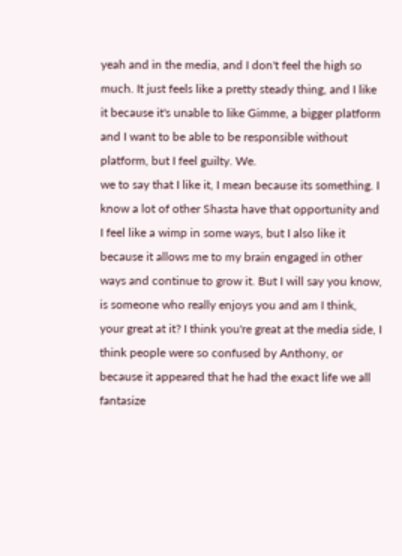yeah and in the media, and I don't feel the high so much. It just feels like a pretty steady thing, and I like it because it's unable to like Gimme, a bigger platform and I want to be able to be responsible without platform, but I feel guilty. We.
we to say that I like it, I mean because its something. I know a lot of other Shasta have that opportunity and I feel like a wimp in some ways, but I also like it because it allows me to my brain engaged in other ways and continue to grow it. But I will say you know, is someone who really enjoys you and am I think, your great at it? I think you're great at the media side, I think people were so confused by Anthony, or because it appeared that he had the exact life we all fantasize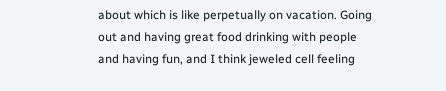about which is like perpetually on vacation. Going out and having great food drinking with people and having fun, and I think jeweled cell feeling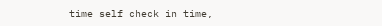time self check in time,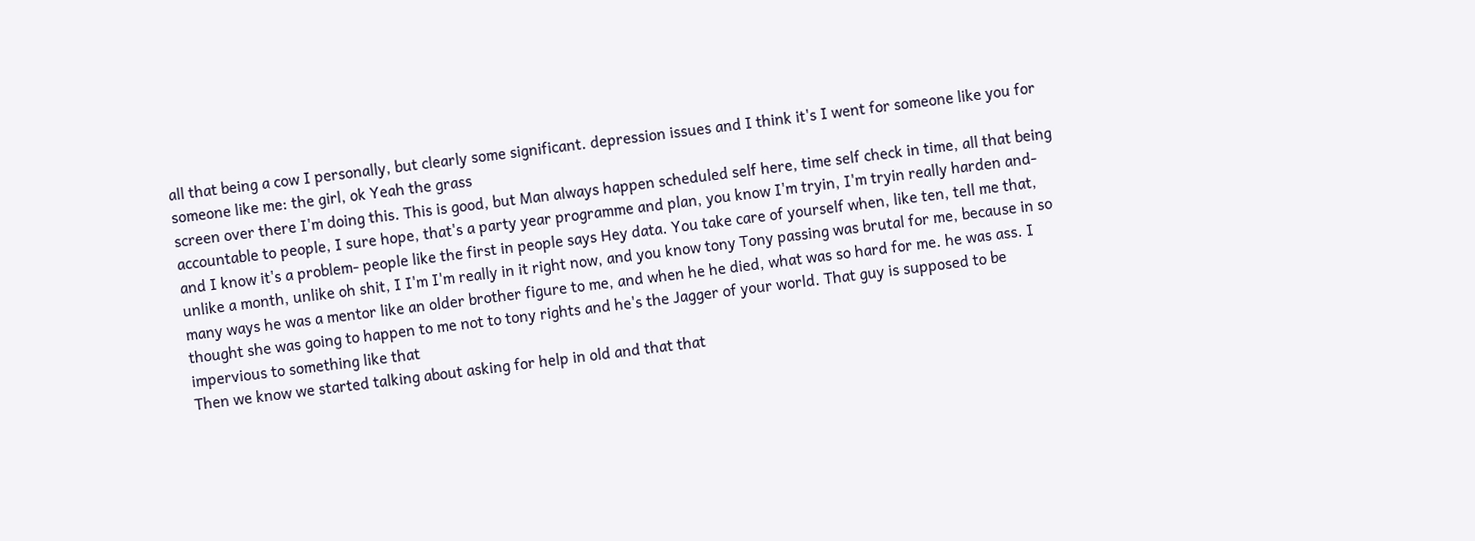all that being a cow I personally, but clearly some significant. depression issues and I think it's I went for someone like you for someone like me: the girl, ok Yeah the grass
screen over there I'm doing this. This is good, but Man always happen scheduled self here, time self check in time, all that being accountable to people, I sure hope, that's a party year programme and plan, you know I'm tryin, I'm tryin really harden and- and I know it's a problem- people like the first in people says Hey data. You take care of yourself when, like ten, tell me that, unlike a month, unlike oh shit, I I'm I'm really in it right now, and you know tony Tony passing was brutal for me, because in so many ways he was a mentor like an older brother figure to me, and when he he died, what was so hard for me. he was ass. I thought she was going to happen to me not to tony rights and he's the Jagger of your world. That guy is supposed to be impervious to something like that
Then we know we started talking about asking for help in old and that that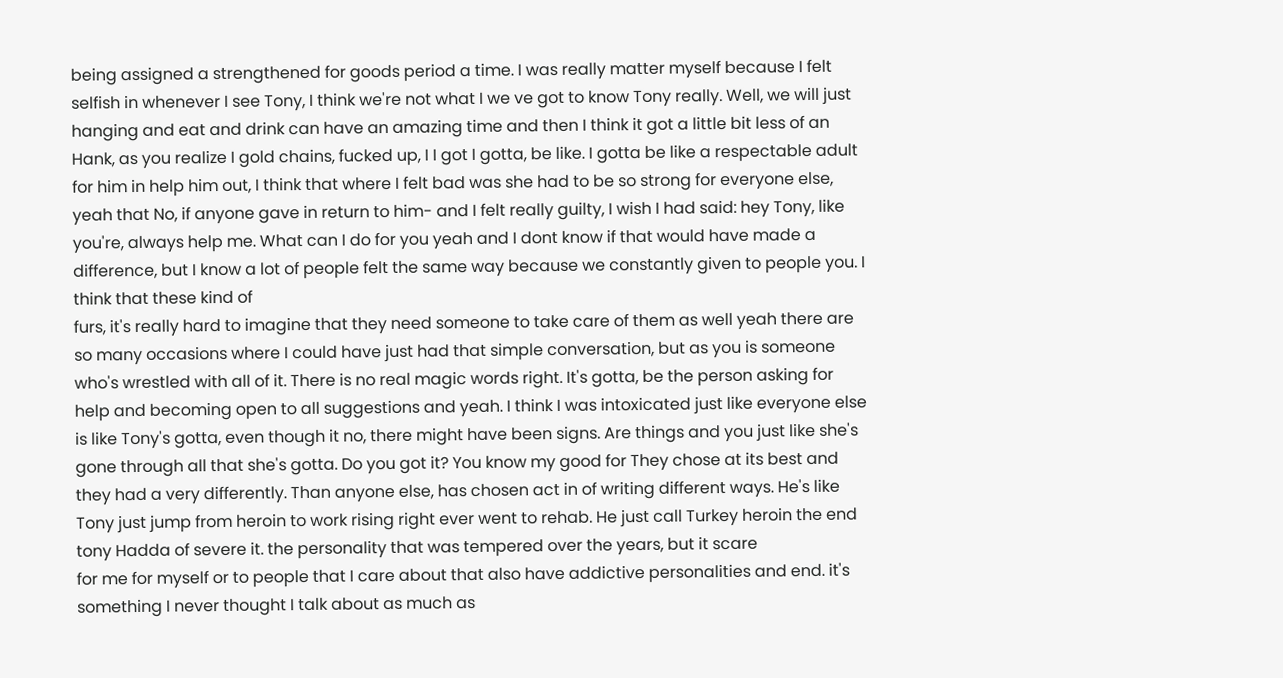being assigned a strengthened for goods period a time. I was really matter myself because I felt selfish in whenever I see Tony, I think we're not what I we ve got to know Tony really. Well, we will just hanging and eat and drink can have an amazing time and then I think it got a little bit less of an Hank, as you realize I gold chains, fucked up, I I got I gotta, be like. I gotta be like a respectable adult for him in help him out, I think that where I felt bad was she had to be so strong for everyone else, yeah that No, if anyone gave in return to him- and I felt really guilty, I wish I had said: hey Tony, like you're, always help me. What can I do for you yeah and I dont know if that would have made a difference, but I know a lot of people felt the same way because we constantly given to people you. I think that these kind of
furs, it's really hard to imagine that they need someone to take care of them as well yeah there are so many occasions where I could have just had that simple conversation, but as you is someone who's wrestled with all of it. There is no real magic words right. It's gotta, be the person asking for help and becoming open to all suggestions and yeah. I think I was intoxicated just like everyone else is like Tony's gotta, even though it no, there might have been signs. Are things and you just like she's gone through all that she's gotta. Do you got it? You know my good for They chose at its best and they had a very differently. Than anyone else, has chosen act in of writing different ways. He's like Tony just jump from heroin to work rising right ever went to rehab. He just call Turkey heroin the end tony Hadda of severe it. the personality that was tempered over the years, but it scare
for me for myself or to people that I care about that also have addictive personalities and end. it's something I never thought I talk about as much as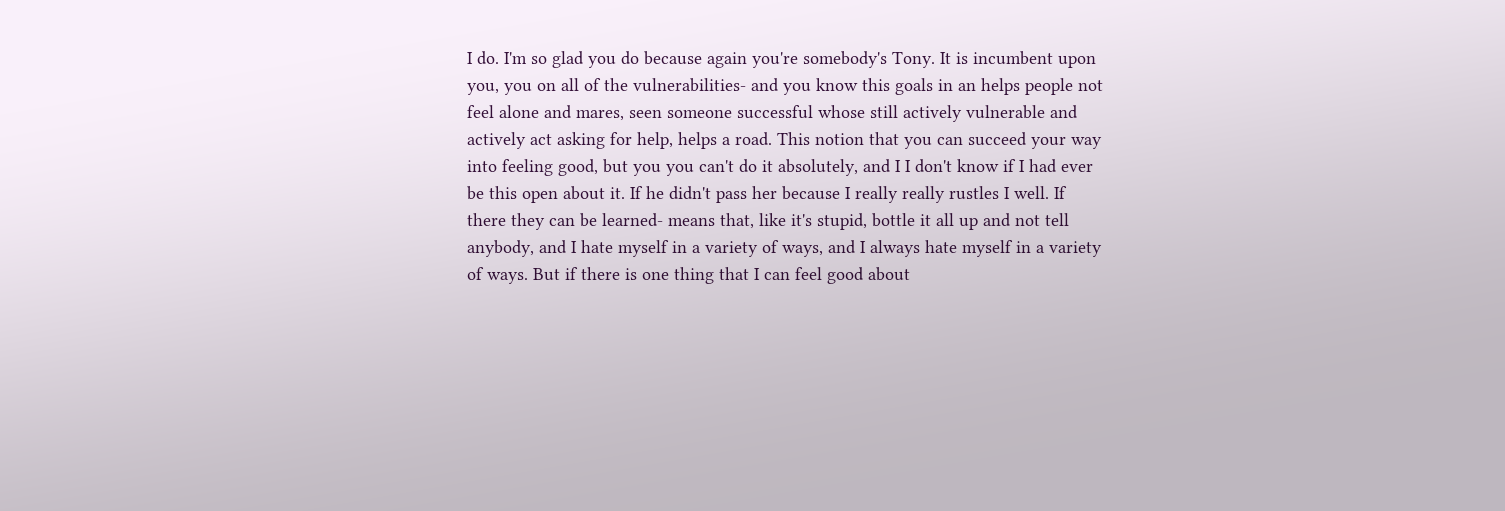I do. I'm so glad you do because again you're somebody's Tony. It is incumbent upon you, you on all of the vulnerabilities- and you know this goals in an helps people not feel alone and mares, seen someone successful whose still actively vulnerable and actively act asking for help, helps a road. This notion that you can succeed your way into feeling good, but you you can't do it absolutely, and I I don't know if I had ever be this open about it. If he didn't pass her because I really really rustles I well. If there they can be learned- means that, like it's stupid, bottle it all up and not tell anybody, and I hate myself in a variety of ways, and I always hate myself in a variety of ways. But if there is one thing that I can feel good about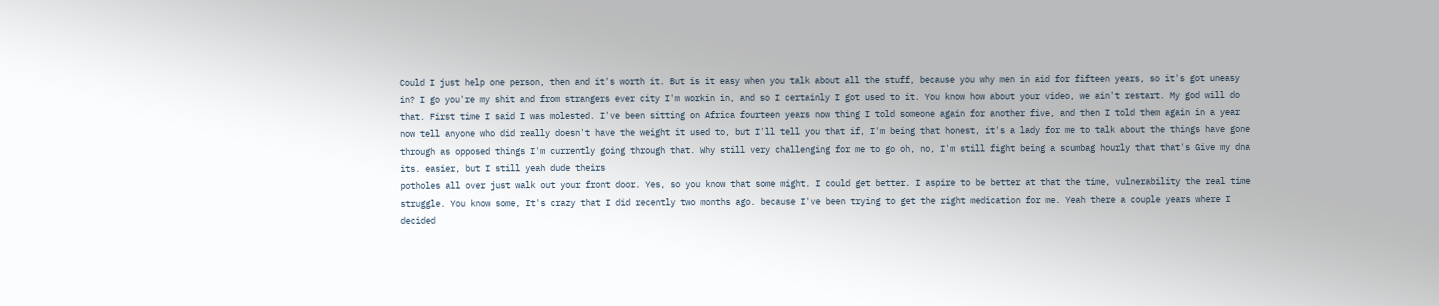Could I just help one person, then and it's worth it. But is it easy when you talk about all the stuff, because you why men in aid for fifteen years, so it's got uneasy in? I go you're my shit and from strangers ever city I'm workin in, and so I certainly I got used to it. You know how about your video, we ain't restart. My god will do that. First time I said I was molested. I've been sitting on Africa fourteen years now thing I told someone again for another five, and then I told them again in a year now tell anyone who did really doesn't have the weight it used to, but I'll tell you that if, I'm being that honest, it's a lady for me to talk about the things have gone through as opposed things I'm currently going through that. Why still very challenging for me to go oh, no, I'm still fight being a scumbag hourly that that's Give my dna its. easier, but I still yeah dude theirs
potholes all over just walk out your front door. Yes, so you know that some might. I could get better. I aspire to be better at that the time, vulnerability the real time struggle. You know some, It's crazy that I did recently two months ago. because I've been trying to get the right medication for me. Yeah there a couple years where I decided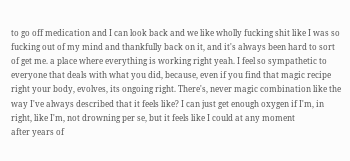to go off medication and I can look back and we like wholly fucking shit like I was so fucking out of my mind and thankfully back on it, and it's always been hard to sort of get me. a place where everything is working right yeah. I feel so sympathetic to everyone that deals with what you did, because, even if you find that magic recipe right your body, evolves, its ongoing right. There's, never magic combination like the way I've always described that it feels like? I can just get enough oxygen if I'm, in right, like I'm, not drowning per se, but it feels like I could at any moment
after years of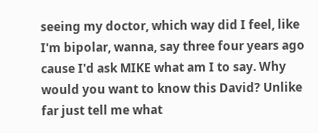seeing my doctor, which way did I feel, like I'm bipolar, wanna, say three four years ago cause I'd ask MIKE what am I to say. Why would you want to know this David? Unlike far just tell me what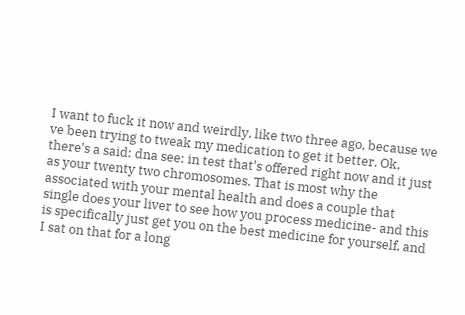I want to fuck it now and weirdly, like two three ago, because we ve been trying to tweak my medication to get it better. Ok, there's a said: dna see: in test that's offered right now and it just as your twenty two chromosomes. That is most why the associated with your mental health and does a couple that single does your liver to see how you process medicine- and this is specifically just get you on the best medicine for yourself, and I sat on that for a long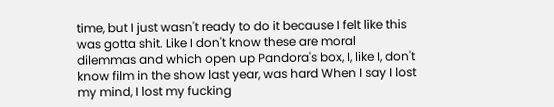time, but I just wasn't ready to do it because I felt like this was gotta shit. Like I don't know these are moral dilemmas and which open up Pandora's box, I, like I, don't know film in the show last year, was hard When I say I lost my mind, I lost my fucking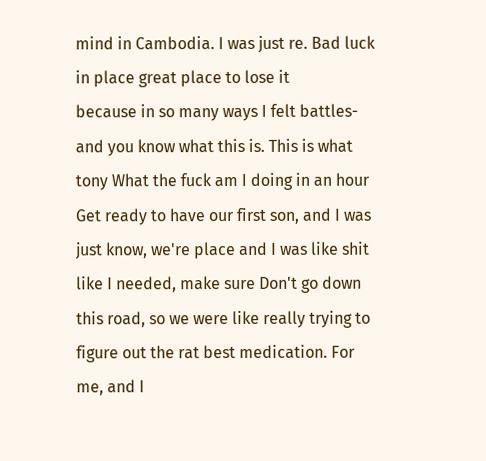mind in Cambodia. I was just re. Bad luck in place great place to lose it
because in so many ways I felt battles- and you know what this is. This is what tony What the fuck am I doing in an hour Get ready to have our first son, and I was just know, we're place and I was like shit like I needed, make sure Don't go down this road, so we were like really trying to figure out the rat best medication. For me, and I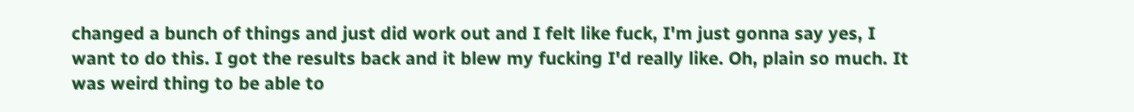changed a bunch of things and just did work out and I felt like fuck, I'm just gonna say yes, I want to do this. I got the results back and it blew my fucking I'd really like. Oh, plain so much. It was weird thing to be able to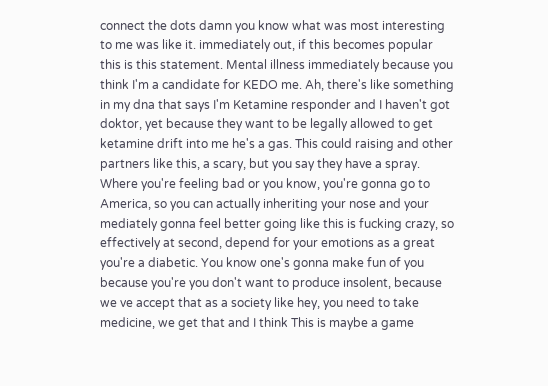connect the dots damn you know what was most interesting to me was like it. immediately out, if this becomes popular this is this statement. Mental illness immediately because you think I'm a candidate for KEDO me. Ah, there's like something in my dna that says I'm Ketamine responder and I haven't got
doktor, yet because they want to be legally allowed to get ketamine drift into me he's a gas. This could raising and other partners like this, a scary, but you say they have a spray. Where you're feeling bad or you know, you're gonna go to America, so you can actually inheriting your nose and your mediately gonna feel better going like this is fucking crazy, so effectively at second, depend for your emotions as a great you're a diabetic. You know one's gonna make fun of you because you're you don't want to produce insolent, because we ve accept that as a society like hey, you need to take medicine, we get that and I think This is maybe a game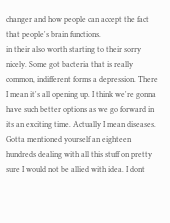changer and how people can accept the fact that people's brain functions.
in their also worth starting to their sorry nicely. Some got bacteria that is really common, indifferent forms a depression. There I mean it's all opening up. I think we're gonna have such better options as we go forward in its an exciting time. Actually I mean diseases. Gotta mentioned yourself an eighteen hundreds dealing with all this stuff on pretty sure I would not be allied with idea. I dont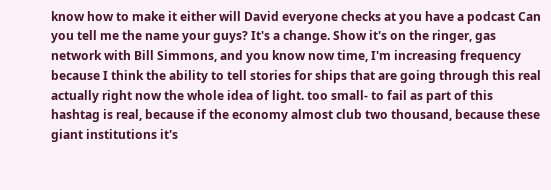know how to make it either will David everyone checks at you have a podcast Can you tell me the name your guys? It's a change. Show it's on the ringer, gas network with Bill Simmons, and you know now time, I'm increasing frequency because I think the ability to tell stories for ships that are going through this real actually right now the whole idea of light. too small- to fail as part of this hashtag is real, because if the economy almost club two thousand, because these giant institutions it's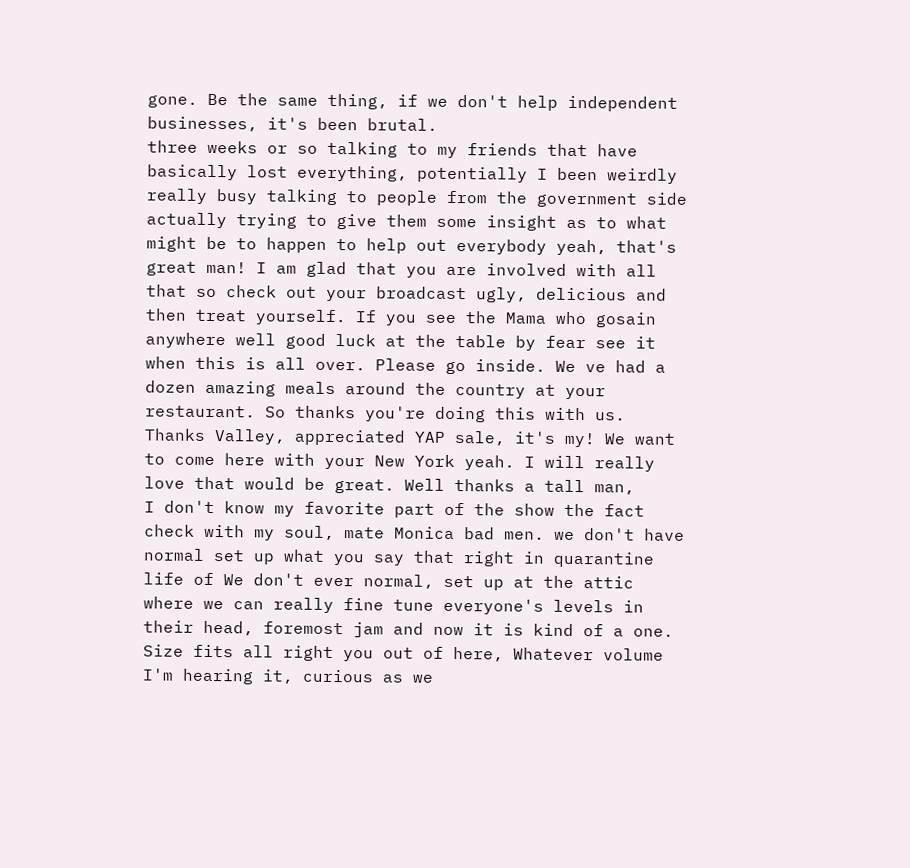gone. Be the same thing, if we don't help independent businesses, it's been brutal.
three weeks or so talking to my friends that have basically lost everything, potentially I been weirdly really busy talking to people from the government side actually trying to give them some insight as to what might be to happen to help out everybody yeah, that's great man! I am glad that you are involved with all that so check out your broadcast ugly, delicious and then treat yourself. If you see the Mama who gosain anywhere well good luck at the table by fear see it when this is all over. Please go inside. We ve had a dozen amazing meals around the country at your restaurant. So thanks you're doing this with us. Thanks Valley, appreciated YAP sale, it's my! We want to come here with your New York yeah. I will really love that would be great. Well thanks a tall man,
I don't know my favorite part of the show the fact check with my soul, mate Monica bad men. we don't have normal set up what you say that right in quarantine life of We don't ever normal, set up at the attic where we can really fine tune everyone's levels in their head, foremost jam and now it is kind of a one. Size fits all right you out of here, Whatever volume I'm hearing it, curious as we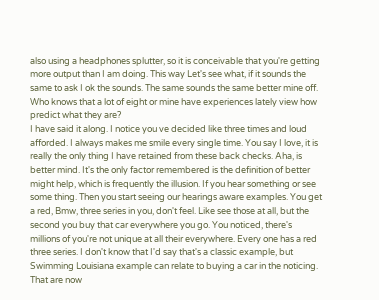also using a headphones splutter, so it is conceivable that you're getting more output than I am doing. This way Let's see what, if it sounds the same to ask I ok the sounds. The same sounds the same better mine off. Who knows that a lot of eight or mine have experiences lately view how predict what they are?
I have said it along. I notice you ve decided like three times and loud afforded. I always makes me smile every single time. You say I love, it is really the only thing I have retained from these back checks. Aha, is better mind. It's the only factor remembered is the definition of better might help, which is frequently the illusion. If you hear something or see some thing. Then you start seeing our hearings aware examples. You get a red, Bmw, three series in you, don't feel. Like see those at all, but the second you buy that car everywhere you go. You noticed, there's millions of you're not unique at all their everywhere. Every one has a red three series. I don't know that I'd say that's a classic example, but Swimming Louisiana example can relate to buying a car in the noticing. That are now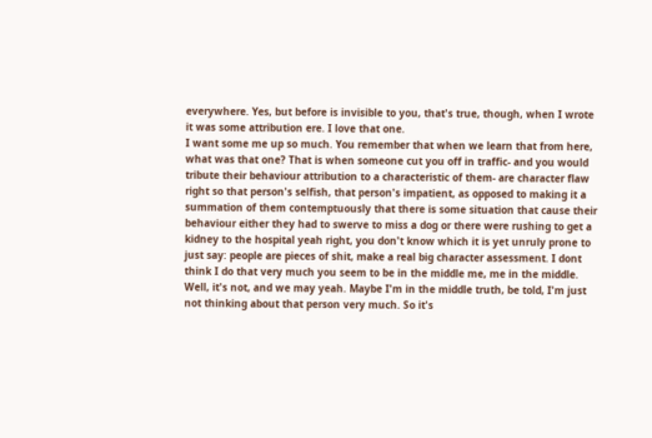everywhere. Yes, but before is invisible to you, that's true, though, when I wrote it was some attribution ere. I love that one.
I want some me up so much. You remember that when we learn that from here, what was that one? That is when someone cut you off in traffic- and you would tribute their behaviour attribution to a characteristic of them- are character flaw right so that person's selfish, that person's impatient, as opposed to making it a summation of them contemptuously that there is some situation that cause their behaviour either they had to swerve to miss a dog or there were rushing to get a kidney to the hospital yeah right, you don't know which it is yet unruly prone to just say: people are pieces of shit, make a real big character assessment. I dont think I do that very much you seem to be in the middle me, me in the middle. Well, it's not, and we may yeah. Maybe I'm in the middle truth, be told, I'm just not thinking about that person very much. So it's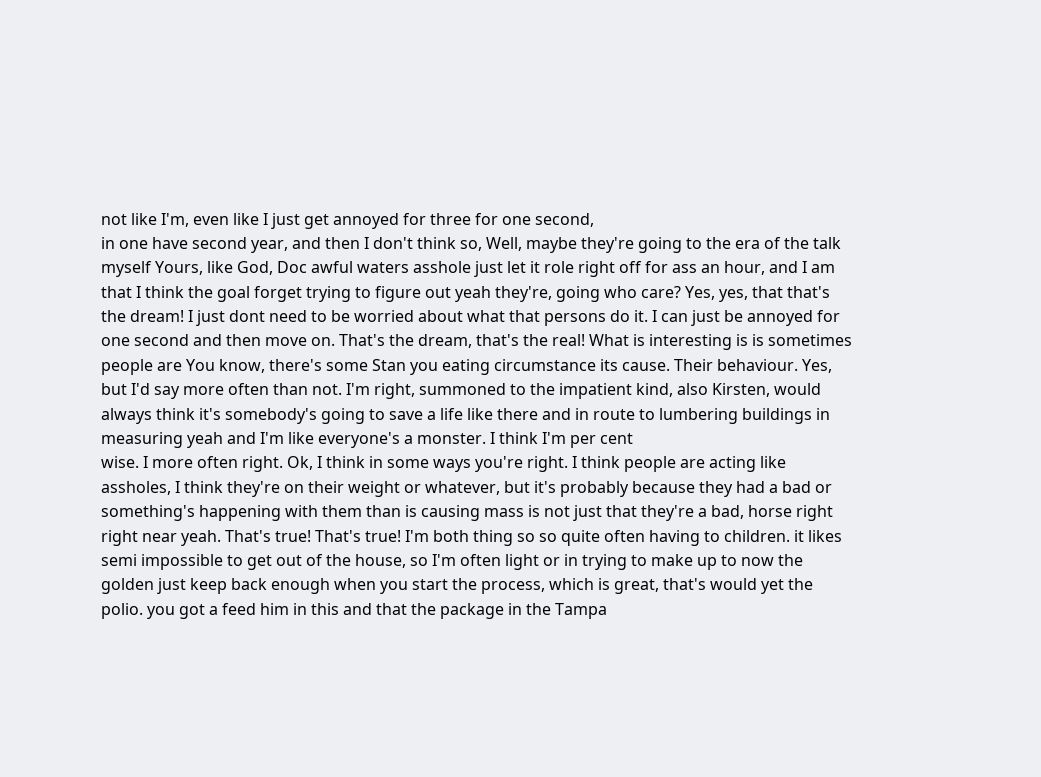not like I'm, even like I just get annoyed for three for one second,
in one have second year, and then I don't think so, Well, maybe they're going to the era of the talk myself Yours, like God, Doc awful waters asshole just let it role right off for ass an hour, and I am that I think the goal forget trying to figure out yeah they're, going who care? Yes, yes, that that's the dream! I just dont need to be worried about what that persons do it. I can just be annoyed for one second and then move on. That's the dream, that's the real! What is interesting is is sometimes people are You know, there's some Stan you eating circumstance its cause. Their behaviour. Yes, but I'd say more often than not. I'm right, summoned to the impatient kind, also Kirsten, would always think it's somebody's going to save a life like there and in route to lumbering buildings in measuring yeah and I'm like everyone's a monster. I think I'm per cent
wise. I more often right. Ok, I think in some ways you're right. I think people are acting like assholes, I think they're on their weight or whatever, but it's probably because they had a bad or something's happening with them than is causing mass is not just that they're a bad, horse right right near yeah. That's true! That's true! I'm both thing so so quite often having to children. it likes semi impossible to get out of the house, so I'm often light or in trying to make up to now the golden just keep back enough when you start the process, which is great, that's would yet the polio. you got a feed him in this and that the package in the Tampa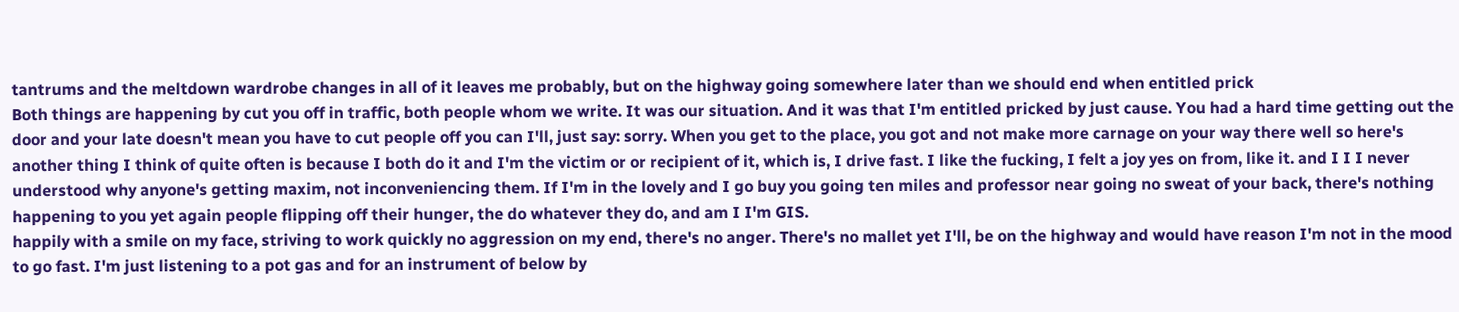tantrums and the meltdown wardrobe changes in all of it leaves me probably, but on the highway going somewhere later than we should end when entitled prick
Both things are happening by cut you off in traffic, both people whom we write. It was our situation. And it was that I'm entitled pricked by just cause. You had a hard time getting out the door and your late doesn't mean you have to cut people off you can I'll, just say: sorry. When you get to the place, you got and not make more carnage on your way there well so here's another thing I think of quite often is because I both do it and I'm the victim or or recipient of it, which is, I drive fast. I like the fucking, I felt a joy yes on from, like it. and I I I never understood why anyone's getting maxim, not inconveniencing them. If I'm in the lovely and I go buy you going ten miles and professor near going no sweat of your back, there's nothing happening to you yet again people flipping off their hunger, the do whatever they do, and am I I'm GIS.
happily with a smile on my face, striving to work quickly no aggression on my end, there's no anger. There's no mallet yet I'll, be on the highway and would have reason I'm not in the mood to go fast. I'm just listening to a pot gas and for an instrument of below by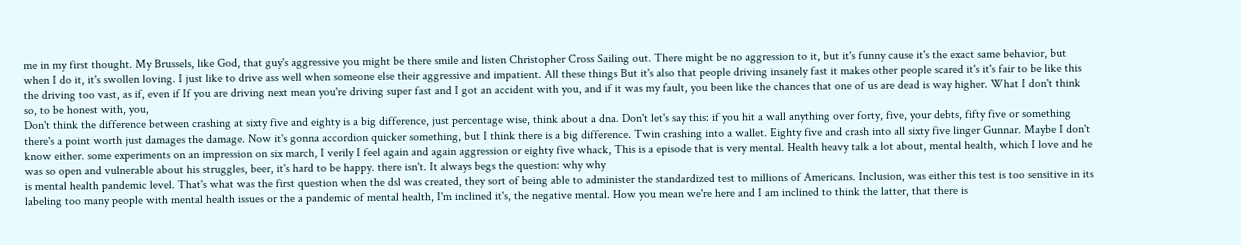me in my first thought. My Brussels, like God, that guy's aggressive you might be there smile and listen Christopher Cross Sailing out. There might be no aggression to it, but it's funny cause it's the exact same behavior, but when I do it, it's swollen loving. I just like to drive ass well when someone else their aggressive and impatient. All these things But it's also that people driving insanely fast it makes other people scared it's it's fair to be like this the driving too vast, as if, even if If you are driving next mean you're driving super fast and I got an accident with you, and if it was my fault, you been like the chances that one of us are dead is way higher. What I don't think so, to be honest with, you,
Don't think the difference between crashing at sixty five and eighty is a big difference, just percentage wise, think about a dna. Don't let's say this: if you hit a wall anything over forty, five, your debts, fifty five or something there's a point worth just damages the damage. Now it's gonna accordion quicker something, but I think there is a big difference. Twin crashing into a wallet. Eighty five and crash into all sixty five linger Gunnar. Maybe I don't know either. some experiments on an impression on six march, I verily I feel again and again aggression or eighty five whack, This is a episode that is very mental. Health heavy talk a lot about, mental health, which I love and he was so open and vulnerable about his struggles, beer, it's hard to be happy. there isn't. It always begs the question: why why
is mental health pandemic level. That's what was the first question when the dsl was created, they sort of being able to administer the standardized test to millions of Americans. Inclusion, was either this test is too sensitive in its labeling too many people with mental health issues or the a pandemic of mental health, I'm inclined it's, the negative mental. How you mean we're here and I am inclined to think the latter, that there is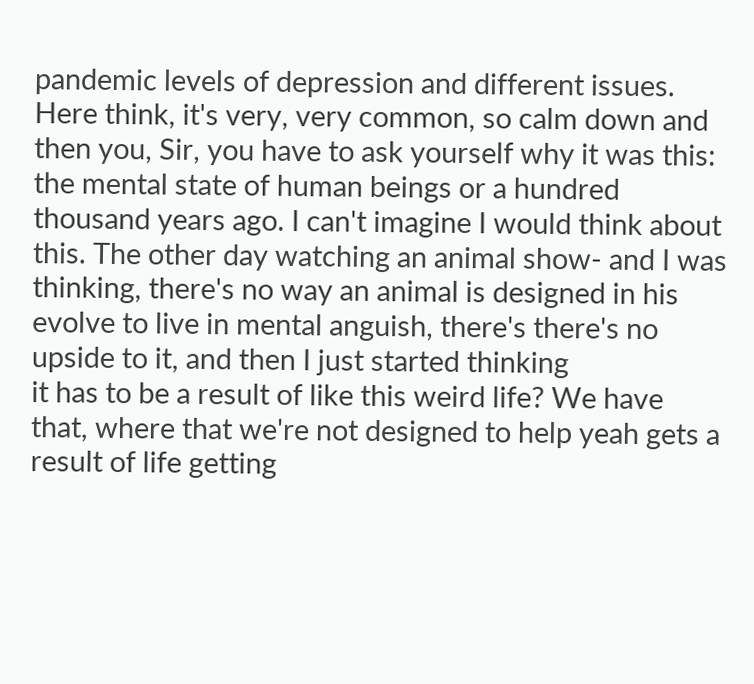pandemic levels of depression and different issues. Here think, it's very, very common, so calm down and then you, Sir, you have to ask yourself why it was this: the mental state of human beings or a hundred thousand years ago. I can't imagine I would think about this. The other day watching an animal show- and I was thinking, there's no way an animal is designed in his evolve to live in mental anguish, there's there's no upside to it, and then I just started thinking
it has to be a result of like this weird life? We have that, where that we're not designed to help yeah gets a result of life getting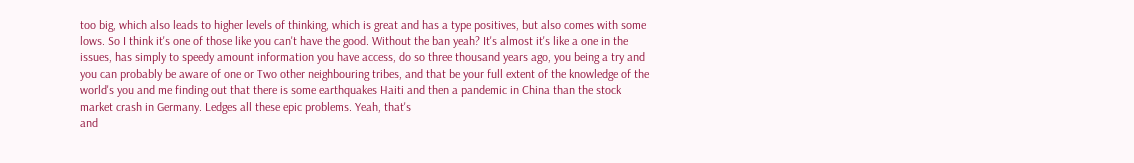too big, which also leads to higher levels of thinking, which is great and has a type positives, but also comes with some lows. So I think it's one of those like you can't have the good. Without the ban yeah? It's almost it's like a one in the issues, has simply to speedy amount information you have access, do so three thousand years ago, you being a try and you can probably be aware of one or Two other neighbouring tribes, and that be your full extent of the knowledge of the world's you and me finding out that there is some earthquakes Haiti and then a pandemic in China than the stock market crash in Germany. Ledges all these epic problems. Yeah, that's
and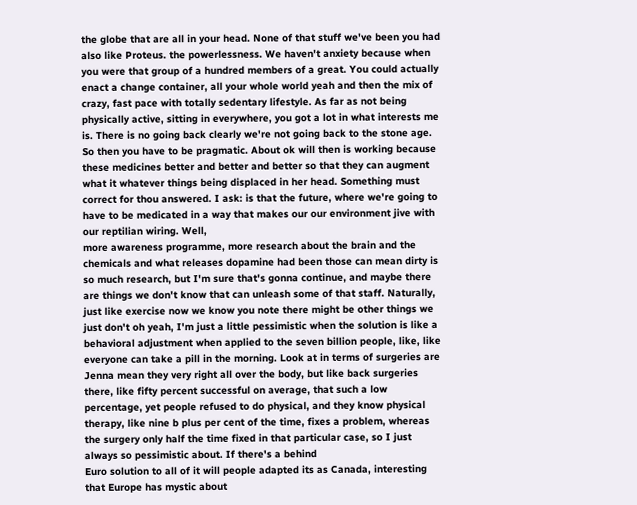the globe that are all in your head. None of that stuff we've been you had also like Proteus. the powerlessness. We haven't anxiety because when you were that group of a hundred members of a great. You could actually enact a change container, all your whole world yeah and then the mix of crazy, fast pace with totally sedentary lifestyle. As far as not being physically active, sitting in everywhere, you got a lot in what interests me is. There is no going back clearly we're not going back to the stone age. So then you have to be pragmatic. About ok will then is working because these medicines better and better and better so that they can augment what it whatever things being displaced in her head. Something must correct for thou answered. I ask: is that the future, where we're going to have to be medicated in a way that makes our our environment jive with our reptilian wiring. Well,
more awareness programme, more research about the brain and the chemicals and what releases dopamine had been those can mean dirty is so much research, but I'm sure that's gonna continue, and maybe there are things we don't know that can unleash some of that staff. Naturally, just like exercise now we know you note there might be other things we just don't oh yeah, I'm just a little pessimistic when the solution is like a behavioral adjustment when applied to the seven billion people, like, like everyone can take a pill in the morning. Look at in terms of surgeries are Jenna mean they very right all over the body, but like back surgeries there, like fifty percent successful on average, that such a low percentage, yet people refused to do physical, and they know physical therapy, like nine b plus per cent of the time, fixes a problem, whereas the surgery only half the time fixed in that particular case, so I just always so pessimistic about. If there's a behind
Euro solution to all of it will people adapted its as Canada, interesting that Europe has mystic about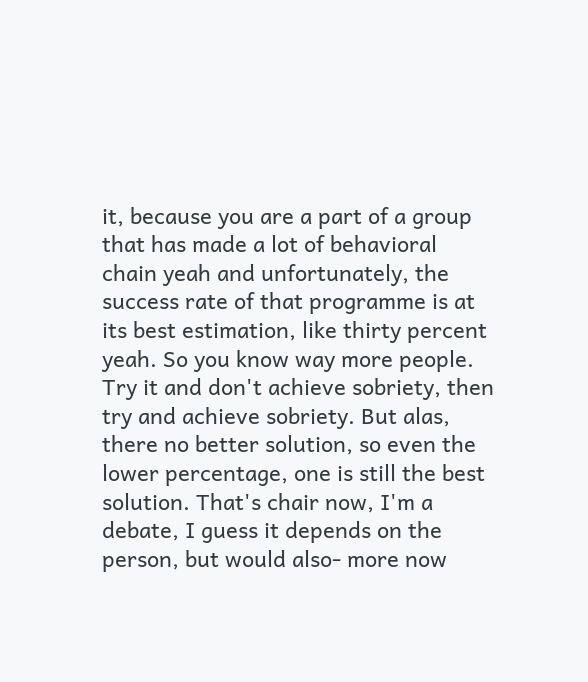it, because you are a part of a group that has made a lot of behavioral chain yeah and unfortunately, the success rate of that programme is at its best estimation, like thirty percent yeah. So you know way more people. Try it and don't achieve sobriety, then try and achieve sobriety. But alas, there no better solution, so even the lower percentage, one is still the best solution. That's chair now, I'm a debate, I guess it depends on the person, but would also- more now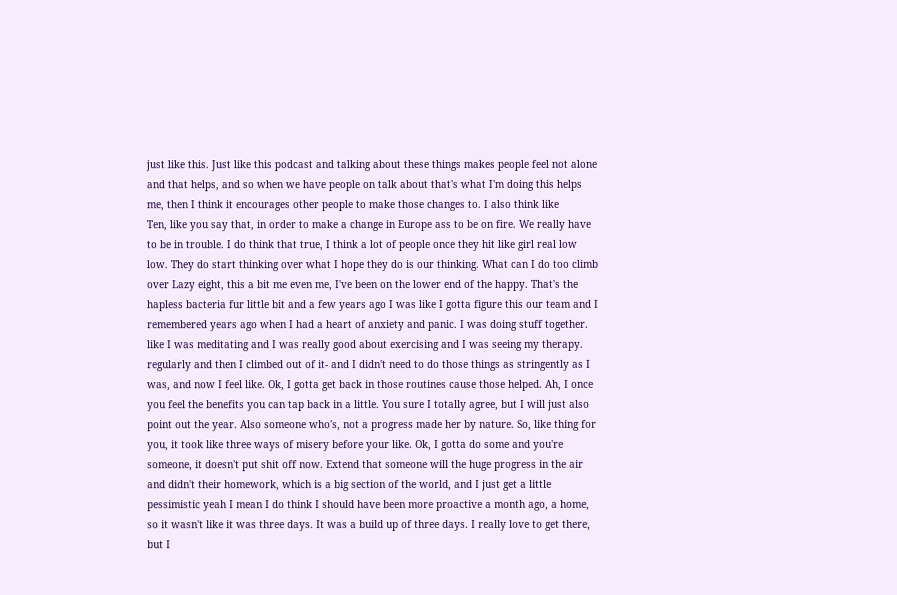just like this. Just like this podcast and talking about these things makes people feel not alone and that helps, and so when we have people on talk about that's what I'm doing this helps me, then I think it encourages other people to make those changes to. I also think like
Ten, like you say that, in order to make a change in Europe ass to be on fire. We really have to be in trouble. I do think that true, I think a lot of people once they hit like girl real low low. They do start thinking over what I hope they do is our thinking. What can I do too climb over Lazy eight, this a bit me even me, I've been on the lower end of the happy. That's the hapless bacteria fur little bit and a few years ago I was like I gotta figure this our team and I remembered years ago when I had a heart of anxiety and panic. I was doing stuff together. like I was meditating and I was really good about exercising and I was seeing my therapy.
regularly and then I climbed out of it- and I didn't need to do those things as stringently as I was, and now I feel like. Ok, I gotta get back in those routines cause those helped. Ah, I once you feel the benefits you can tap back in a little. You sure I totally agree, but I will just also point out the year. Also someone who's, not a progress made her by nature. So, like thing for you, it took like three ways of misery before your like. Ok, I gotta do some and you're someone, it doesn't put shit off now. Extend that someone will the huge progress in the air and didn't their homework, which is a big section of the world, and I just get a little pessimistic yeah I mean I do think I should have been more proactive a month ago, a home,
so it wasn't like it was three days. It was a build up of three days. I really love to get there, but I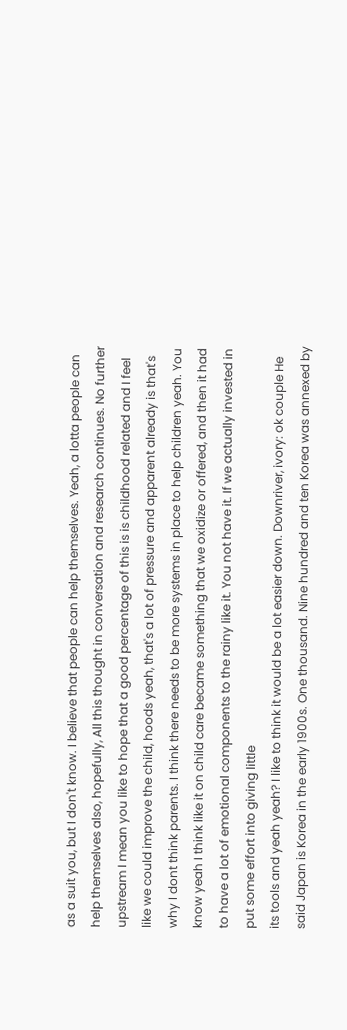as a suit you, but I don't know. I believe that people can help themselves. Yeah, a lotta people can help themselves also, hopefully, All this thought in conversation and research continues. No further upstream I mean you like to hope that a good percentage of this is is childhood related and I feel like we could improve the child, hoods yeah, that's a lot of pressure and apparent already is that's why I dont think parents. I think there needs to be more systems in place to help children yeah. You know yeah I think like it on child care became something that we oxidize or offered, and then it had to have a lot of emotional components to the rainy like it. You not have it. If we actually invested in put some effort into giving little
its tools and yeah yeah? I like to think it would be a lot easier down. Downriver, ivory: ok couple He said Japan is Korea in the early 1900s. One thousand. Nine hundred and ten Korea was annexed by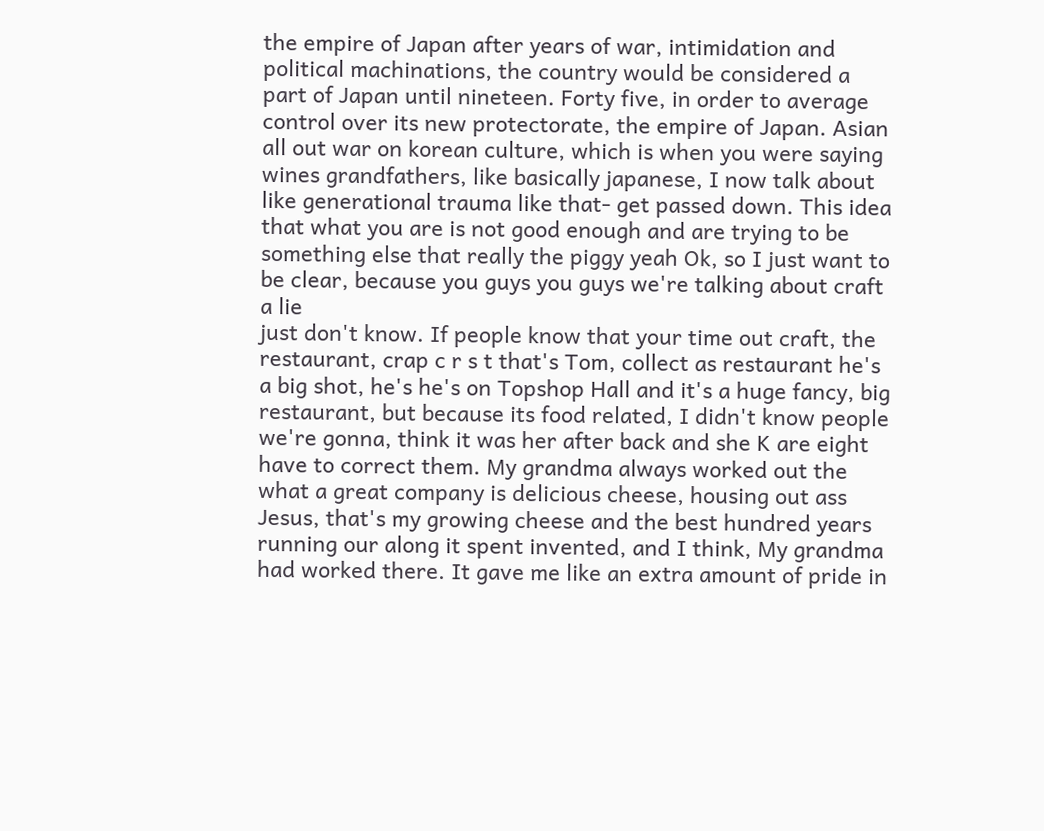the empire of Japan after years of war, intimidation and political machinations, the country would be considered a part of Japan until nineteen. Forty five, in order to average control over its new protectorate, the empire of Japan. Asian all out war on korean culture, which is when you were saying wines grandfathers, like basically japanese, I now talk about like generational trauma like that- get passed down. This idea that what you are is not good enough and are trying to be something else that really the piggy yeah Ok, so I just want to be clear, because you guys you guys we're talking about craft a lie
just don't know. If people know that your time out craft, the restaurant, crap c r s t that's Tom, collect as restaurant he's a big shot, he's he's on Topshop Hall and it's a huge fancy, big restaurant, but because its food related, I didn't know people we're gonna, think it was her after back and she K are eight have to correct them. My grandma always worked out the what a great company is delicious cheese, housing out ass Jesus, that's my growing cheese and the best hundred years running our along it spent invented, and I think, My grandma had worked there. It gave me like an extra amount of pride in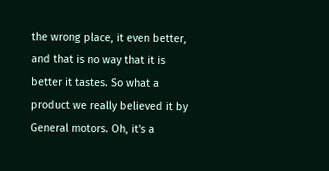the wrong place, it even better, and that is no way that it is better it tastes. So what a product we really believed it by General motors. Oh, it's a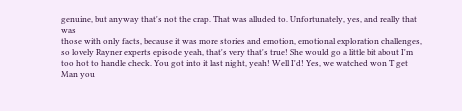genuine, but anyway that's not the crap. That was alluded to. Unfortunately, yes, and really that was
those with only facts, because it was more stories and emotion, emotional exploration challenges, so lovely Rayner experts episode yeah, that's very that's true! She would go a little bit about I'm too hot to handle check. You got into it last night, yeah! Well I'd! Yes, we watched won T get Man you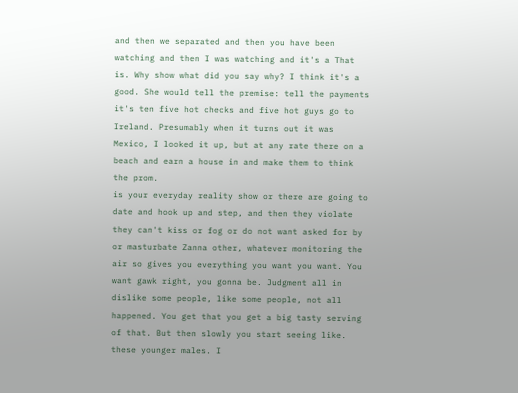and then we separated and then you have been watching and then I was watching and it's a That is. Why show what did you say why? I think it's a good. She would tell the premise: tell the payments it's ten five hot checks and five hot guys go to Ireland. Presumably when it turns out it was Mexico, I looked it up, but at any rate there on a beach and earn a house in and make them to think the prom.
is your everyday reality show or there are going to date and hook up and step, and then they violate they can't kiss or fog or do not want asked for by or masturbate Zanna other, whatever monitoring the air so gives you everything you want you want. You want gawk right, you gonna be. Judgment all in dislike some people, like some people, not all happened. You get that you get a big tasty serving of that. But then slowly you start seeing like. these younger males. I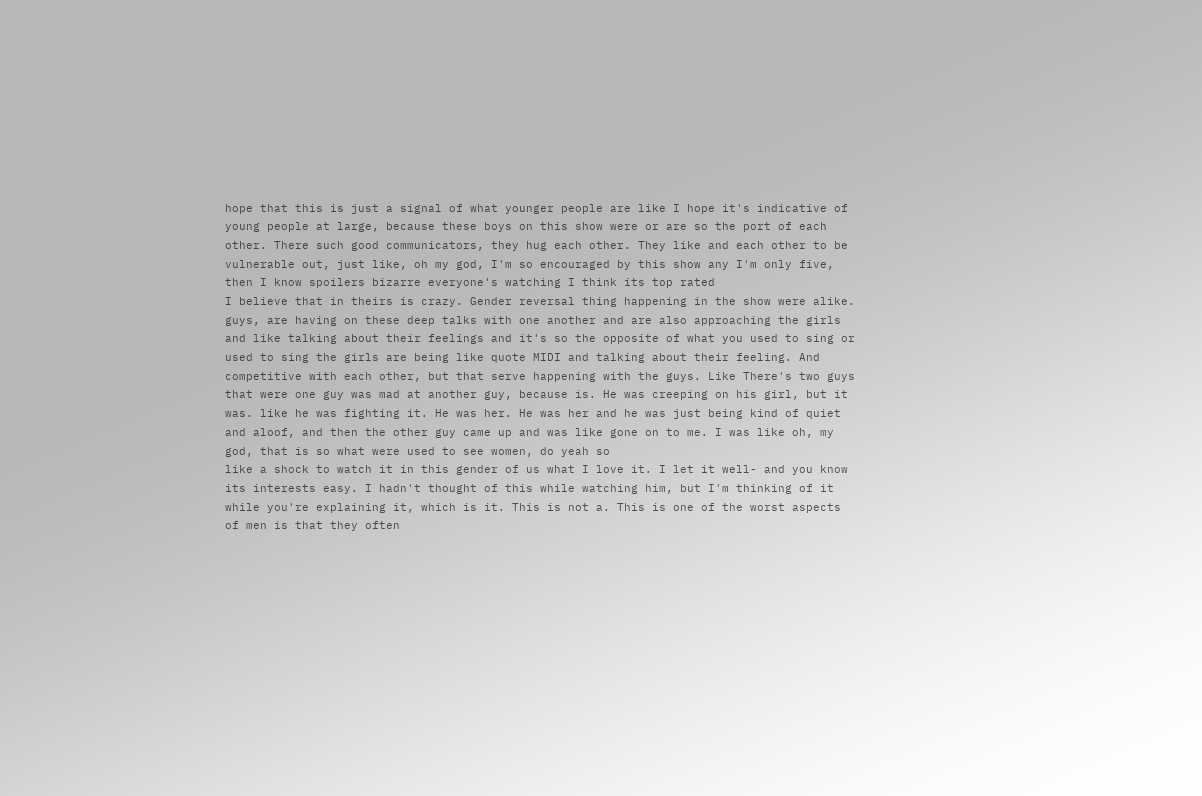hope that this is just a signal of what younger people are like I hope it's indicative of young people at large, because these boys on this show were or are so the port of each other. There such good communicators, they hug each other. They like and each other to be vulnerable out, just like, oh my god, I'm so encouraged by this show any I'm only five, then I know spoilers bizarre everyone's watching I think its top rated
I believe that in theirs is crazy. Gender reversal thing happening in the show were alike. guys, are having on these deep talks with one another and are also approaching the girls and like talking about their feelings and it's so the opposite of what you used to sing or used to sing the girls are being like quote MIDI and talking about their feeling. And competitive with each other, but that serve happening with the guys. Like There's two guys that were one guy was mad at another guy, because is. He was creeping on his girl, but it was. like he was fighting it. He was her. He was her and he was just being kind of quiet and aloof, and then the other guy came up and was like gone on to me. I was like oh, my god, that is so what were used to see women, do yeah so
like a shock to watch it in this gender of us what I love it. I let it well- and you know its interests easy. I hadn't thought of this while watching him, but I'm thinking of it while you're explaining it, which is it. This is not a. This is one of the worst aspects of men is that they often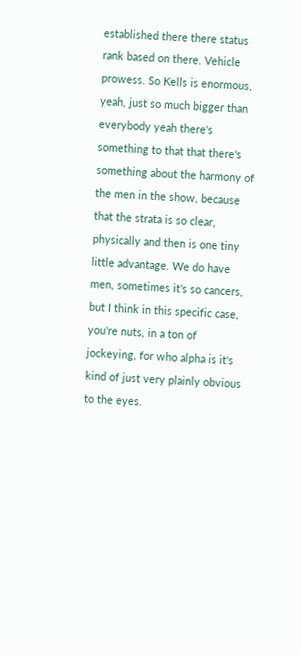established there there status rank based on there. Vehicle prowess. So Kells is enormous, yeah, just so much bigger than everybody yeah there's something to that that there's something about the harmony of the men in the show, because that the strata is so clear, physically and then is one tiny little advantage. We do have men, sometimes it's so cancers, but I think in this specific case, you're nuts, in a ton of jockeying, for who alpha is it's kind of just very plainly obvious to the eyes.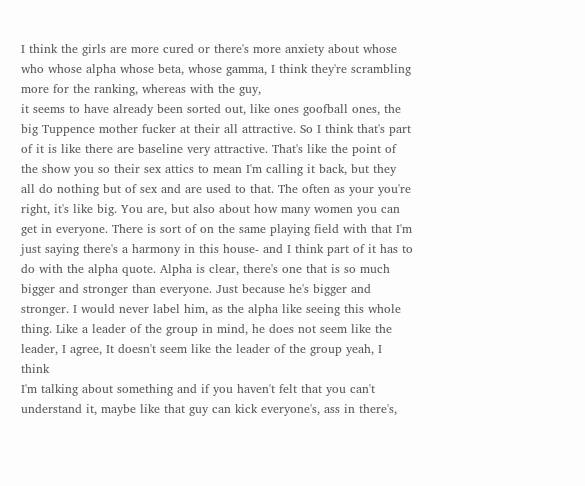I think the girls are more cured or there's more anxiety about whose who whose alpha whose beta, whose gamma, I think they're scrambling more for the ranking, whereas with the guy,
it seems to have already been sorted out, like ones goofball ones, the big Tuppence mother fucker at their all attractive. So I think that's part of it is like there are baseline very attractive. That's like the point of the show you so their sex attics to mean I'm calling it back, but they all do nothing but of sex and are used to that. The often as your you're right, it's like big. You are, but also about how many women you can get in everyone. There is sort of on the same playing field with that I'm just saying there's a harmony in this house- and I think part of it has to do with the alpha quote. Alpha is clear, there's one that is so much bigger and stronger than everyone. Just because he's bigger and stronger. I would never label him, as the alpha like seeing this whole thing. Like a leader of the group in mind, he does not seem like the leader, I agree, It doesn't seem like the leader of the group yeah, I think
I'm talking about something and if you haven't felt that you can't understand it, maybe like that guy can kick everyone's, ass in there's,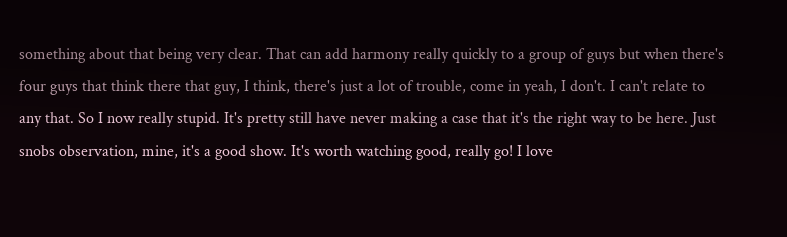something about that being very clear. That can add harmony really quickly to a group of guys but when there's four guys that think there that guy, I think, there's just a lot of trouble, come in yeah, I don't. I can't relate to any that. So I now really stupid. It's pretty still have never making a case that it's the right way to be here. Just snobs observation, mine, it's a good show. It's worth watching good, really go! I love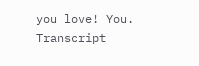you love! You.
Transcript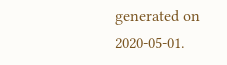generated on 2020-05-01.